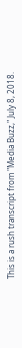This is a rush transcript from "Media Buzz," July 8, 2018.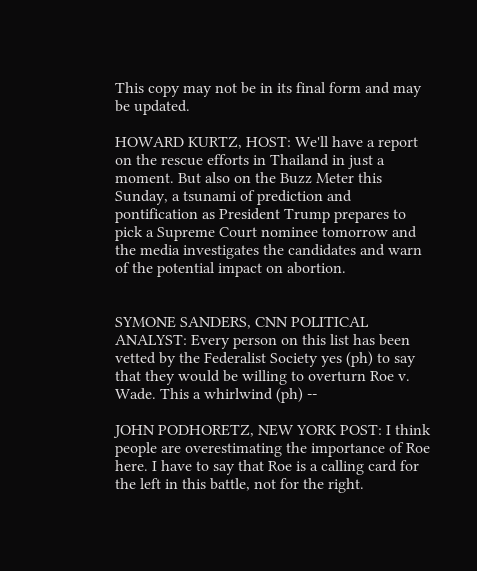This copy may not be in its final form and may be updated.

HOWARD KURTZ, HOST: We'll have a report on the rescue efforts in Thailand in just a moment. But also on the Buzz Meter this Sunday, a tsunami of prediction and pontification as President Trump prepares to pick a Supreme Court nominee tomorrow and the media investigates the candidates and warn of the potential impact on abortion.


SYMONE SANDERS, CNN POLITICAL ANALYST: Every person on this list has been vetted by the Federalist Society yes (ph) to say that they would be willing to overturn Roe v. Wade. This a whirlwind (ph) --

JOHN PODHORETZ, NEW YORK POST: I think people are overestimating the importance of Roe here. I have to say that Roe is a calling card for the left in this battle, not for the right.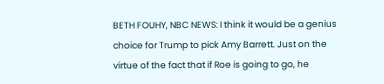BETH FOUHY, NBC NEWS: I think it would be a genius choice for Trump to pick Amy Barrett. Just on the virtue of the fact that if Roe is going to go, he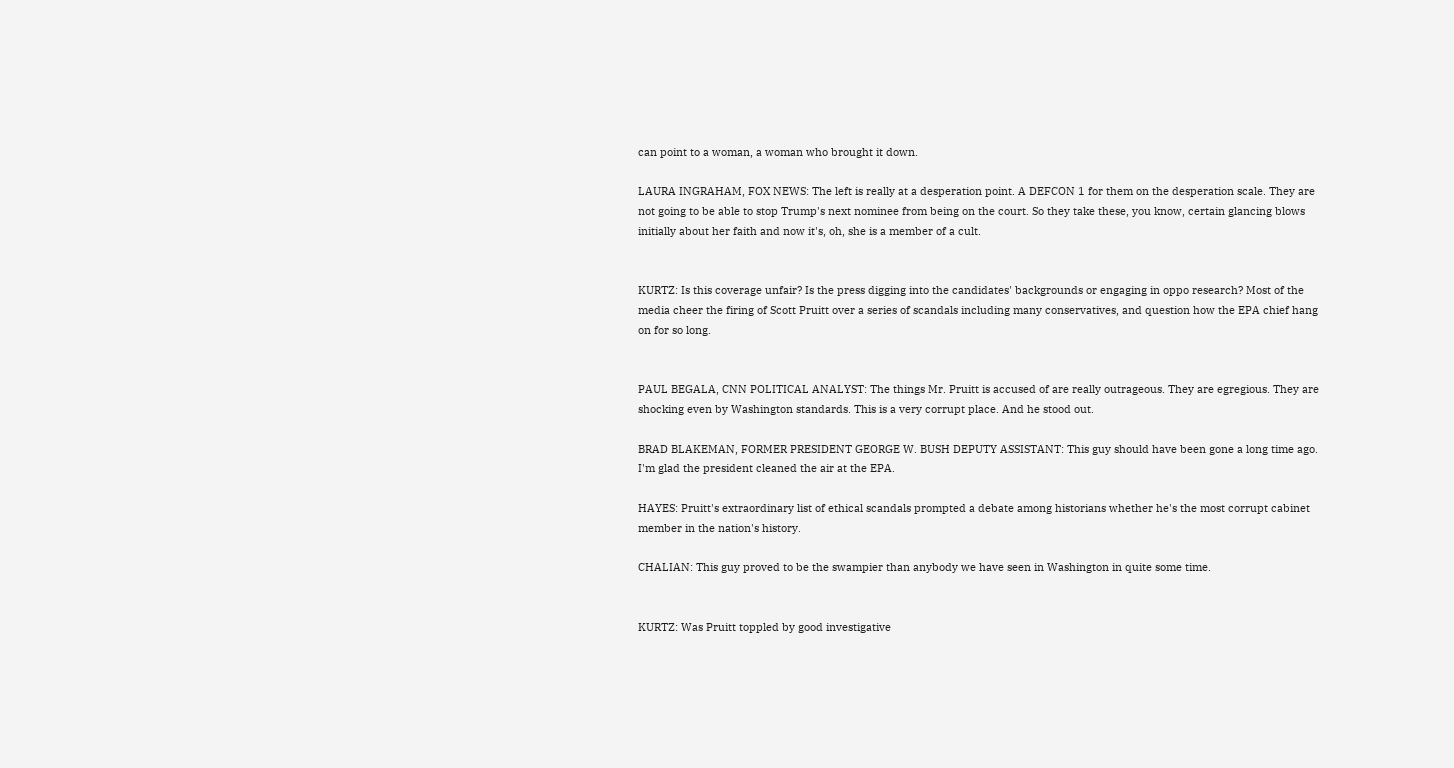can point to a woman, a woman who brought it down.

LAURA INGRAHAM, FOX NEWS: The left is really at a desperation point. A DEFCON 1 for them on the desperation scale. They are not going to be able to stop Trump's next nominee from being on the court. So they take these, you know, certain glancing blows initially about her faith and now it's, oh, she is a member of a cult.


KURTZ: Is this coverage unfair? Is the press digging into the candidates' backgrounds or engaging in oppo research? Most of the media cheer the firing of Scott Pruitt over a series of scandals including many conservatives, and question how the EPA chief hang on for so long.


PAUL BEGALA, CNN POLITICAL ANALYST: The things Mr. Pruitt is accused of are really outrageous. They are egregious. They are shocking even by Washington standards. This is a very corrupt place. And he stood out.

BRAD BLAKEMAN, FORMER PRESIDENT GEORGE W. BUSH DEPUTY ASSISTANT: This guy should have been gone a long time ago. I'm glad the president cleaned the air at the EPA.

HAYES: Pruitt's extraordinary list of ethical scandals prompted a debate among historians whether he's the most corrupt cabinet member in the nation's history.

CHALIAN: This guy proved to be the swampier than anybody we have seen in Washington in quite some time.


KURTZ: Was Pruitt toppled by good investigative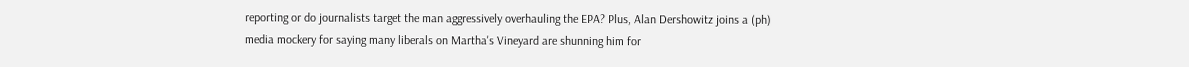reporting or do journalists target the man aggressively overhauling the EPA? Plus, Alan Dershowitz joins a (ph) media mockery for saying many liberals on Martha's Vineyard are shunning him for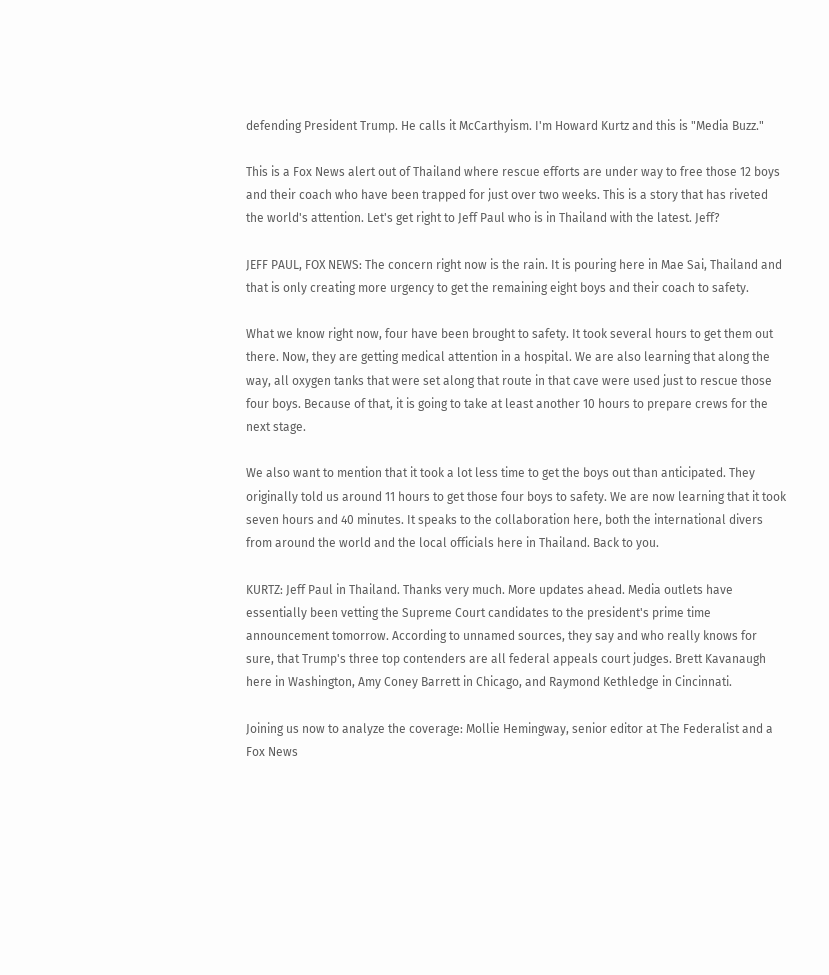defending President Trump. He calls it McCarthyism. I'm Howard Kurtz and this is "Media Buzz."

This is a Fox News alert out of Thailand where rescue efforts are under way to free those 12 boys and their coach who have been trapped for just over two weeks. This is a story that has riveted the world's attention. Let's get right to Jeff Paul who is in Thailand with the latest. Jeff?

JEFF PAUL, FOX NEWS: The concern right now is the rain. It is pouring here in Mae Sai, Thailand and that is only creating more urgency to get the remaining eight boys and their coach to safety.

What we know right now, four have been brought to safety. It took several hours to get them out there. Now, they are getting medical attention in a hospital. We are also learning that along the way, all oxygen tanks that were set along that route in that cave were used just to rescue those four boys. Because of that, it is going to take at least another 10 hours to prepare crews for the next stage.

We also want to mention that it took a lot less time to get the boys out than anticipated. They originally told us around 11 hours to get those four boys to safety. We are now learning that it took seven hours and 40 minutes. It speaks to the collaboration here, both the international divers from around the world and the local officials here in Thailand. Back to you.

KURTZ: Jeff Paul in Thailand. Thanks very much. More updates ahead. Media outlets have essentially been vetting the Supreme Court candidates to the president's prime time announcement tomorrow. According to unnamed sources, they say and who really knows for sure, that Trump's three top contenders are all federal appeals court judges. Brett Kavanaugh here in Washington, Amy Coney Barrett in Chicago, and Raymond Kethledge in Cincinnati.

Joining us now to analyze the coverage: Mollie Hemingway, senior editor at The Federalist and a Fox News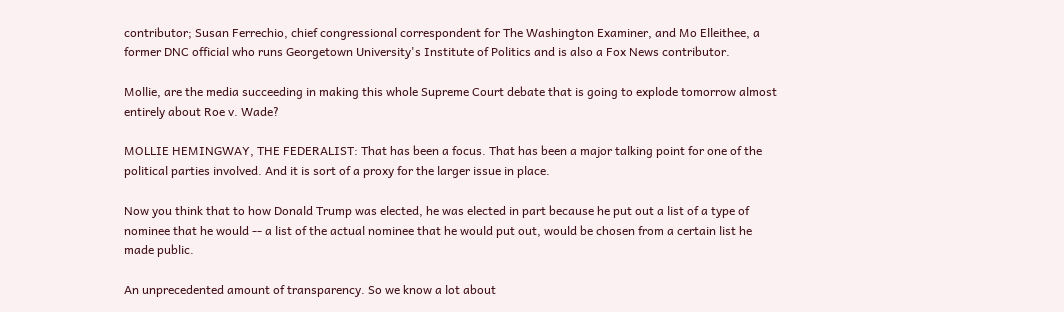contributor; Susan Ferrechio, chief congressional correspondent for The Washington Examiner, and Mo Elleithee, a former DNC official who runs Georgetown University's Institute of Politics and is also a Fox News contributor.

Mollie, are the media succeeding in making this whole Supreme Court debate that is going to explode tomorrow almost entirely about Roe v. Wade?

MOLLIE HEMINGWAY, THE FEDERALIST: That has been a focus. That has been a major talking point for one of the political parties involved. And it is sort of a proxy for the larger issue in place.

Now you think that to how Donald Trump was elected, he was elected in part because he put out a list of a type of nominee that he would -- a list of the actual nominee that he would put out, would be chosen from a certain list he made public.

An unprecedented amount of transparency. So we know a lot about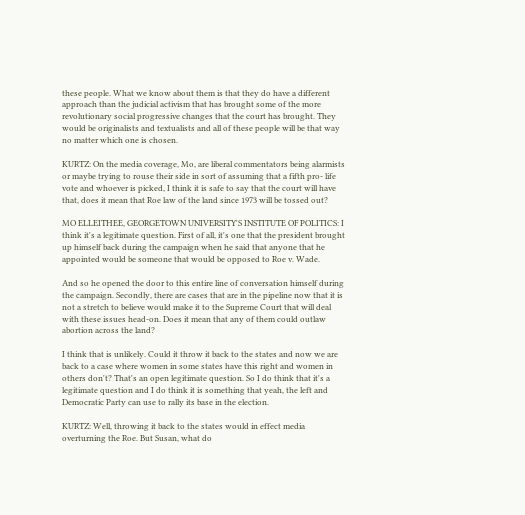these people. What we know about them is that they do have a different approach than the judicial activism that has brought some of the more revolutionary social progressive changes that the court has brought. They would be originalists and textualists and all of these people will be that way no matter which one is chosen.

KURTZ: On the media coverage, Mo, are liberal commentators being alarmists or maybe trying to rouse their side in sort of assuming that a fifth pro- life vote and whoever is picked, I think it is safe to say that the court will have that, does it mean that Roe law of the land since 1973 will be tossed out?

MO ELLEITHEE, GEORGETOWN UNIVERSITY'S INSTITUTE OF POLITICS: I think it's a legitimate question. First of all, it's one that the president brought up himself back during the campaign when he said that anyone that he appointed would be someone that would be opposed to Roe v. Wade.

And so he opened the door to this entire line of conversation himself during the campaign. Secondly, there are cases that are in the pipeline now that it is not a stretch to believe would make it to the Supreme Court that will deal with these issues head-on. Does it mean that any of them could outlaw abortion across the land?

I think that is unlikely. Could it throw it back to the states and now we are back to a case where women in some states have this right and women in others don't? That's an open legitimate question. So I do think that it's a legitimate question and I do think it is something that yeah, the left and Democratic Party can use to rally its base in the election.

KURTZ: Well, throwing it back to the states would in effect media overturning the Roe. But Susan, what do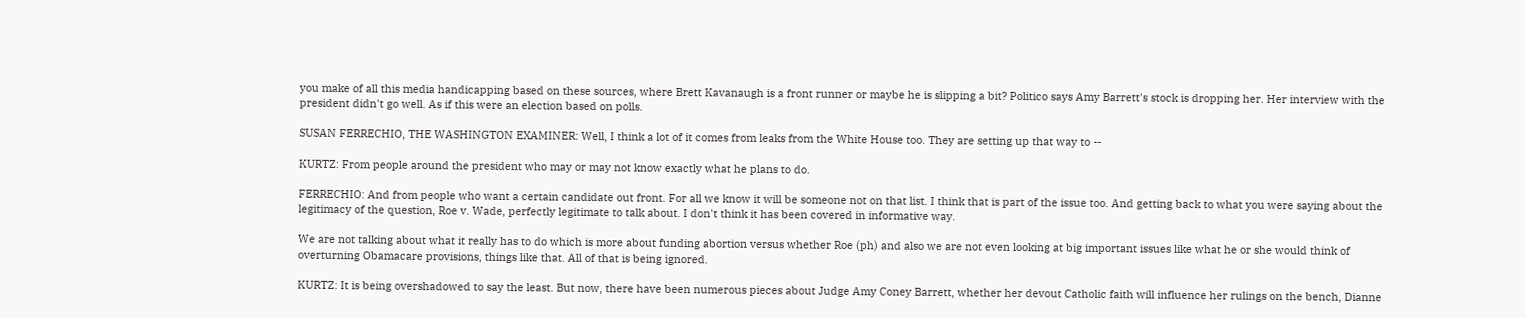you make of all this media handicapping based on these sources, where Brett Kavanaugh is a front runner or maybe he is slipping a bit? Politico says Amy Barrett's stock is dropping her. Her interview with the president didn't go well. As if this were an election based on polls.

SUSAN FERRECHIO, THE WASHINGTON EXAMINER: Well, I think a lot of it comes from leaks from the White House too. They are setting up that way to --

KURTZ: From people around the president who may or may not know exactly what he plans to do.

FERRECHIO: And from people who want a certain candidate out front. For all we know it will be someone not on that list. I think that is part of the issue too. And getting back to what you were saying about the legitimacy of the question, Roe v. Wade, perfectly legitimate to talk about. I don't think it has been covered in informative way.

We are not talking about what it really has to do which is more about funding abortion versus whether Roe (ph) and also we are not even looking at big important issues like what he or she would think of overturning Obamacare provisions, things like that. All of that is being ignored.

KURTZ: It is being overshadowed to say the least. But now, there have been numerous pieces about Judge Amy Coney Barrett, whether her devout Catholic faith will influence her rulings on the bench, Dianne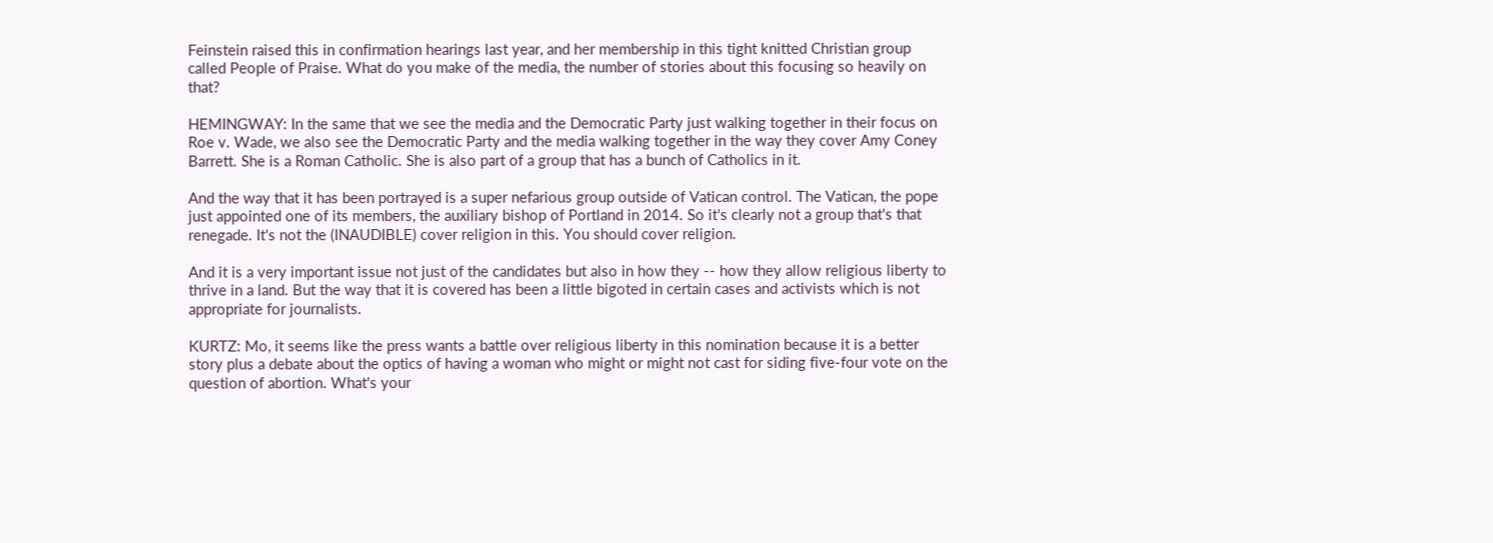Feinstein raised this in confirmation hearings last year, and her membership in this tight knitted Christian group called People of Praise. What do you make of the media, the number of stories about this focusing so heavily on that?

HEMINGWAY: In the same that we see the media and the Democratic Party just walking together in their focus on Roe v. Wade, we also see the Democratic Party and the media walking together in the way they cover Amy Coney Barrett. She is a Roman Catholic. She is also part of a group that has a bunch of Catholics in it.

And the way that it has been portrayed is a super nefarious group outside of Vatican control. The Vatican, the pope just appointed one of its members, the auxiliary bishop of Portland in 2014. So it's clearly not a group that's that renegade. It's not the (INAUDIBLE) cover religion in this. You should cover religion.

And it is a very important issue not just of the candidates but also in how they -- how they allow religious liberty to thrive in a land. But the way that it is covered has been a little bigoted in certain cases and activists which is not appropriate for journalists.

KURTZ: Mo, it seems like the press wants a battle over religious liberty in this nomination because it is a better story plus a debate about the optics of having a woman who might or might not cast for siding five-four vote on the question of abortion. What's your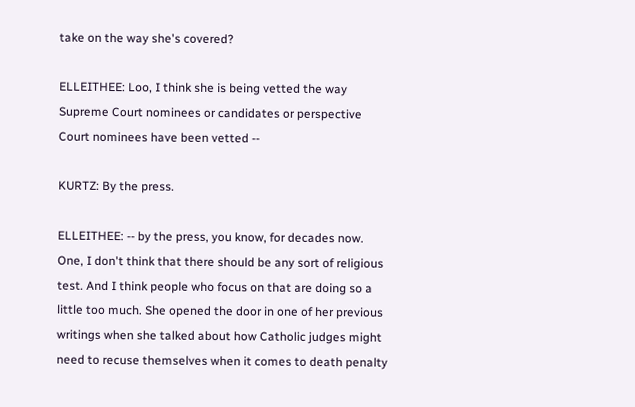take on the way she's covered?

ELLEITHEE: Loo, I think she is being vetted the way Supreme Court nominees or candidates or perspective Court nominees have been vetted --

KURTZ: By the press.

ELLEITHEE: -- by the press, you know, for decades now. One, I don't think that there should be any sort of religious test. And I think people who focus on that are doing so a little too much. She opened the door in one of her previous writings when she talked about how Catholic judges might need to recuse themselves when it comes to death penalty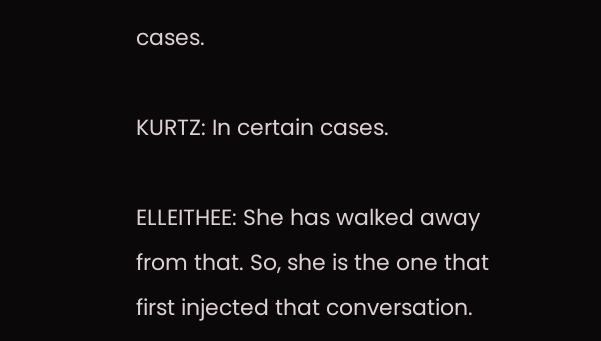cases.

KURTZ: In certain cases.

ELLEITHEE: She has walked away from that. So, she is the one that first injected that conversation.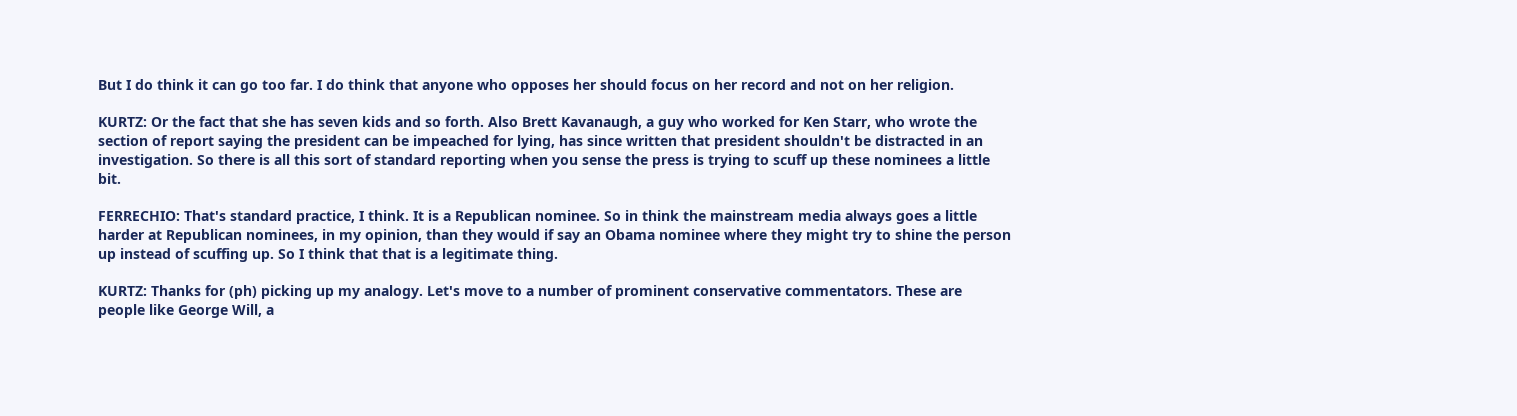But I do think it can go too far. I do think that anyone who opposes her should focus on her record and not on her religion.

KURTZ: Or the fact that she has seven kids and so forth. Also Brett Kavanaugh, a guy who worked for Ken Starr, who wrote the section of report saying the president can be impeached for lying, has since written that president shouldn't be distracted in an investigation. So there is all this sort of standard reporting when you sense the press is trying to scuff up these nominees a little bit.

FERRECHIO: That's standard practice, I think. It is a Republican nominee. So in think the mainstream media always goes a little harder at Republican nominees, in my opinion, than they would if say an Obama nominee where they might try to shine the person up instead of scuffing up. So I think that that is a legitimate thing.

KURTZ: Thanks for (ph) picking up my analogy. Let's move to a number of prominent conservative commentators. These are people like George Will, a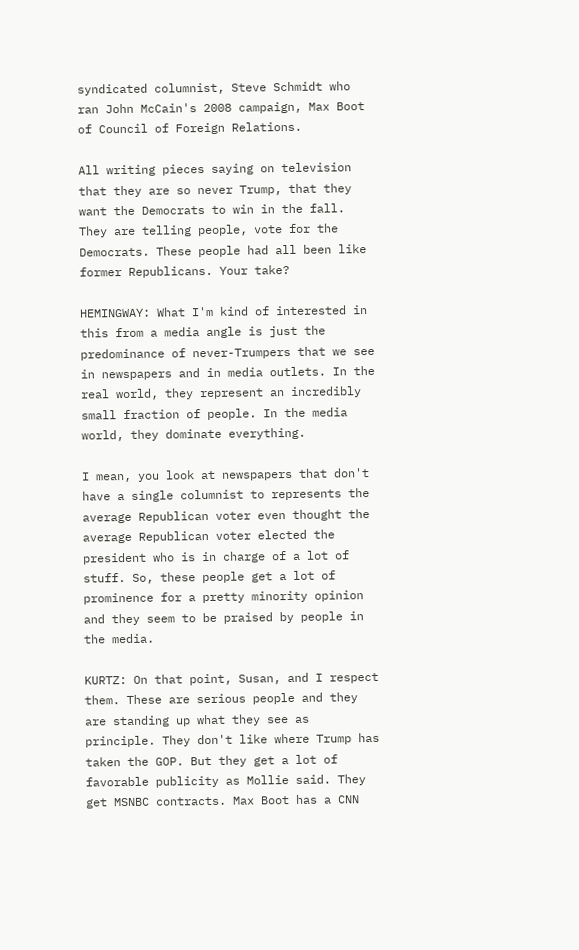syndicated columnist, Steve Schmidt who ran John McCain's 2008 campaign, Max Boot of Council of Foreign Relations.

All writing pieces saying on television that they are so never Trump, that they want the Democrats to win in the fall. They are telling people, vote for the Democrats. These people had all been like former Republicans. Your take?

HEMINGWAY: What I'm kind of interested in this from a media angle is just the predominance of never-Trumpers that we see in newspapers and in media outlets. In the real world, they represent an incredibly small fraction of people. In the media world, they dominate everything.

I mean, you look at newspapers that don't have a single columnist to represents the average Republican voter even thought the average Republican voter elected the president who is in charge of a lot of stuff. So, these people get a lot of prominence for a pretty minority opinion and they seem to be praised by people in the media.

KURTZ: On that point, Susan, and I respect them. These are serious people and they are standing up what they see as principle. They don't like where Trump has taken the GOP. But they get a lot of favorable publicity as Mollie said. They get MSNBC contracts. Max Boot has a CNN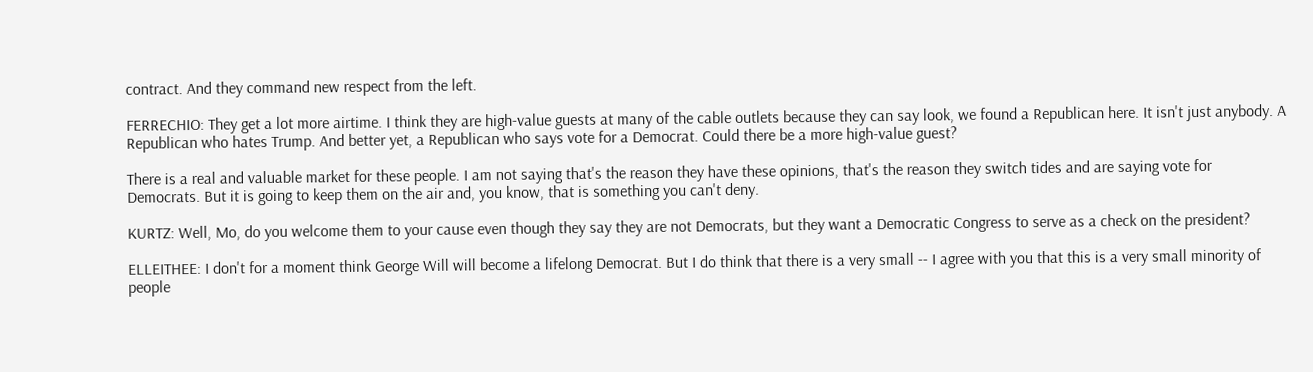contract. And they command new respect from the left.

FERRECHIO: They get a lot more airtime. I think they are high-value guests at many of the cable outlets because they can say look, we found a Republican here. It isn't just anybody. A Republican who hates Trump. And better yet, a Republican who says vote for a Democrat. Could there be a more high-value guest?

There is a real and valuable market for these people. I am not saying that's the reason they have these opinions, that's the reason they switch tides and are saying vote for Democrats. But it is going to keep them on the air and, you know, that is something you can't deny.

KURTZ: Well, Mo, do you welcome them to your cause even though they say they are not Democrats, but they want a Democratic Congress to serve as a check on the president?

ELLEITHEE: I don't for a moment think George Will will become a lifelong Democrat. But I do think that there is a very small -- I agree with you that this is a very small minority of people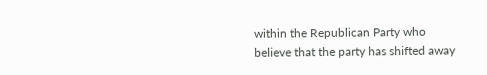within the Republican Party who believe that the party has shifted away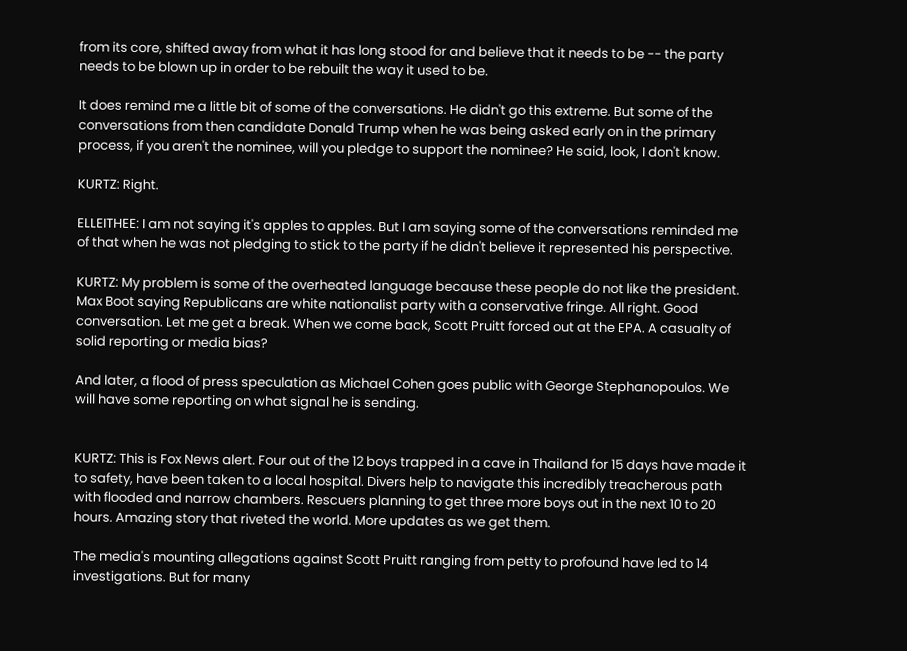from its core, shifted away from what it has long stood for and believe that it needs to be -- the party needs to be blown up in order to be rebuilt the way it used to be.

It does remind me a little bit of some of the conversations. He didn't go this extreme. But some of the conversations from then candidate Donald Trump when he was being asked early on in the primary process, if you aren't the nominee, will you pledge to support the nominee? He said, look, I don't know.

KURTZ: Right.

ELLEITHEE: I am not saying it's apples to apples. But I am saying some of the conversations reminded me of that when he was not pledging to stick to the party if he didn't believe it represented his perspective.

KURTZ: My problem is some of the overheated language because these people do not like the president. Max Boot saying Republicans are white nationalist party with a conservative fringe. All right. Good conversation. Let me get a break. When we come back, Scott Pruitt forced out at the EPA. A casualty of solid reporting or media bias?

And later, a flood of press speculation as Michael Cohen goes public with George Stephanopoulos. We will have some reporting on what signal he is sending.


KURTZ: This is Fox News alert. Four out of the 12 boys trapped in a cave in Thailand for 15 days have made it to safety, have been taken to a local hospital. Divers help to navigate this incredibly treacherous path with flooded and narrow chambers. Rescuers planning to get three more boys out in the next 10 to 20 hours. Amazing story that riveted the world. More updates as we get them.

The media's mounting allegations against Scott Pruitt ranging from petty to profound have led to 14 investigations. But for many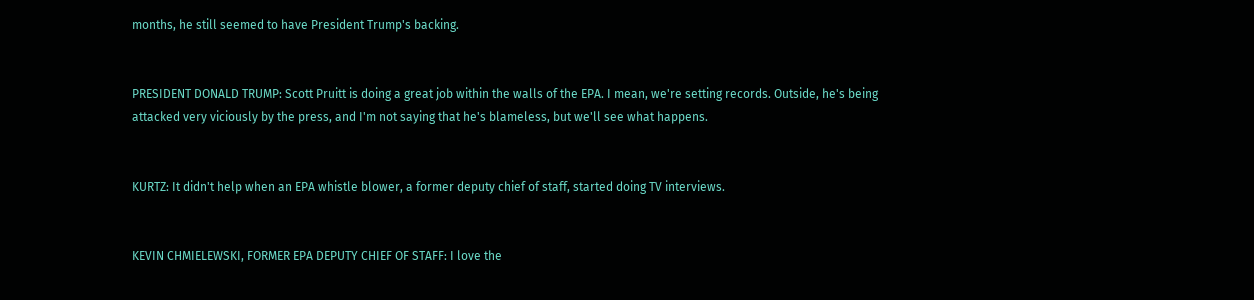months, he still seemed to have President Trump's backing.


PRESIDENT DONALD TRUMP: Scott Pruitt is doing a great job within the walls of the EPA. I mean, we're setting records. Outside, he's being attacked very viciously by the press, and I'm not saying that he's blameless, but we'll see what happens.


KURTZ: It didn't help when an EPA whistle blower, a former deputy chief of staff, started doing TV interviews.


KEVIN CHMIELEWSKI, FORMER EPA DEPUTY CHIEF OF STAFF: I love the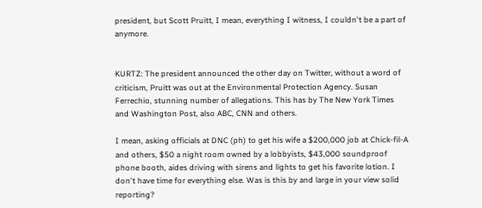president, but Scott Pruitt, I mean, everything I witness, I couldn't be a part of anymore.


KURTZ: The president announced the other day on Twitter, without a word of criticism, Pruitt was out at the Environmental Protection Agency. Susan Ferrechio, stunning number of allegations. This has by The New York Times and Washington Post, also ABC, CNN and others.

I mean, asking officials at DNC (ph) to get his wife a $200,000 job at Chick-fil-A and others, $50 a night room owned by a lobbyists, $43,000 soundproof phone booth, aides driving with sirens and lights to get his favorite lotion. I don't have time for everything else. Was is this by and large in your view solid reporting?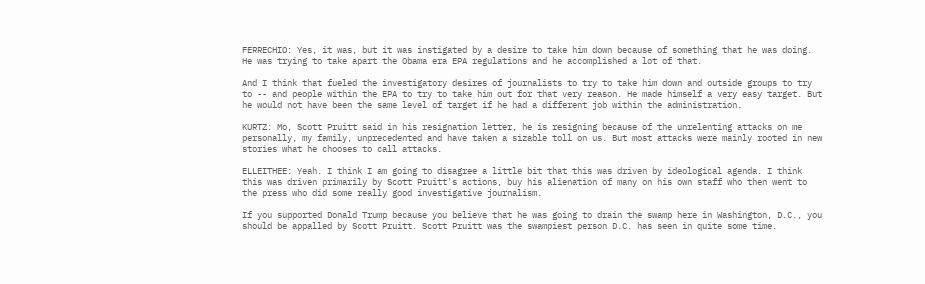FERRECHIO: Yes, it was, but it was instigated by a desire to take him down because of something that he was doing. He was trying to take apart the Obama era EPA regulations and he accomplished a lot of that.

And I think that fueled the investigatory desires of journalists to try to take him down and outside groups to try to -- and people within the EPA to try to take him out for that very reason. He made himself a very easy target. But he would not have been the same level of target if he had a different job within the administration.

KURTZ: Mo, Scott Pruitt said in his resignation letter, he is resigning because of the unrelenting attacks on me personally, my family, unprecedented and have taken a sizable toll on us. But most attacks were mainly rooted in new stories what he chooses to call attacks.

ELLEITHEE: Yeah. I think I am going to disagree a little bit that this was driven by ideological agenda. I think this was driven primarily by Scott Pruitt's actions, buy his alienation of many on his own staff who then went to the press who did some really good investigative journalism.

If you supported Donald Trump because you believe that he was going to drain the swamp here in Washington, D.C., you should be appalled by Scott Pruitt. Scott Pruitt was the swampiest person D.C. has seen in quite some time.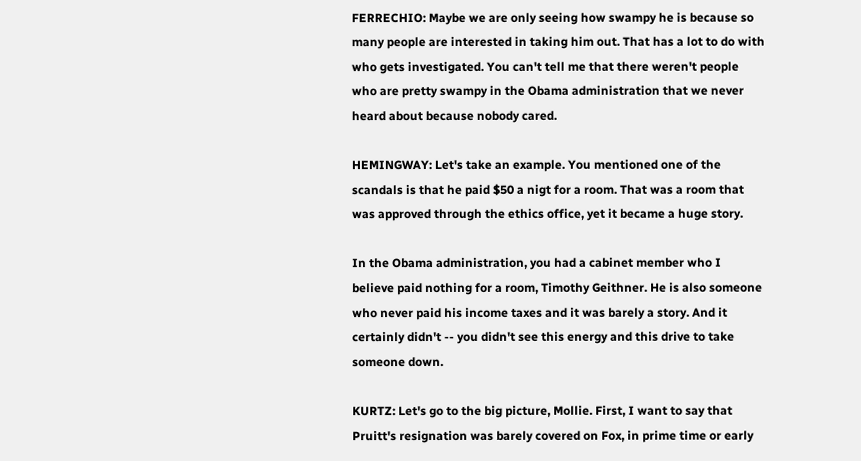FERRECHIO: Maybe we are only seeing how swampy he is because so many people are interested in taking him out. That has a lot to do with who gets investigated. You can't tell me that there weren't people who are pretty swampy in the Obama administration that we never heard about because nobody cared.

HEMINGWAY: Let's take an example. You mentioned one of the scandals is that he paid $50 a nigt for a room. That was a room that was approved through the ethics office, yet it became a huge story.

In the Obama administration, you had a cabinet member who I believe paid nothing for a room, Timothy Geithner. He is also someone who never paid his income taxes and it was barely a story. And it certainly didn't -- you didn't see this energy and this drive to take someone down.

KURTZ: Let's go to the big picture, Mollie. First, I want to say that Pruitt's resignation was barely covered on Fox, in prime time or early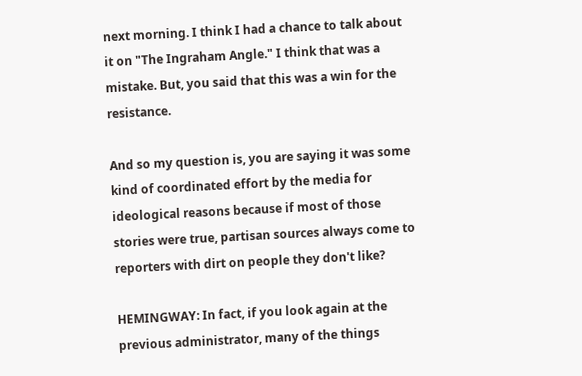next morning. I think I had a chance to talk about it on "The Ingraham Angle." I think that was a mistake. But, you said that this was a win for the resistance.

And so my question is, you are saying it was some kind of coordinated effort by the media for ideological reasons because if most of those stories were true, partisan sources always come to reporters with dirt on people they don't like?

HEMINGWAY: In fact, if you look again at the previous administrator, many of the things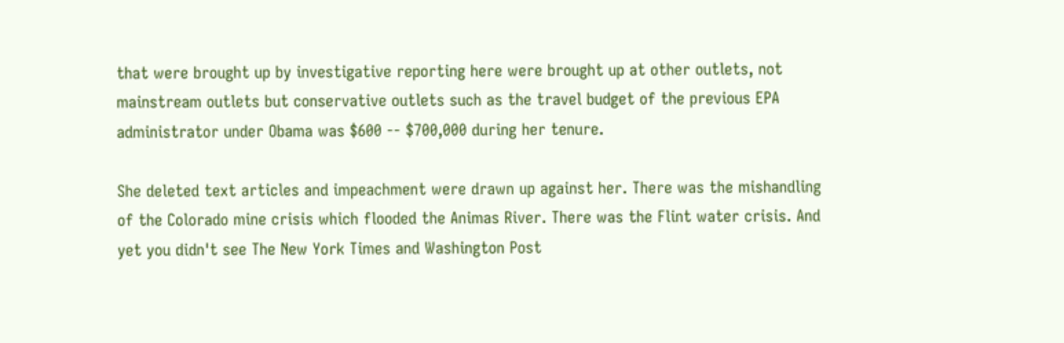that were brought up by investigative reporting here were brought up at other outlets, not mainstream outlets but conservative outlets such as the travel budget of the previous EPA administrator under Obama was $600 -- $700,000 during her tenure.

She deleted text articles and impeachment were drawn up against her. There was the mishandling of the Colorado mine crisis which flooded the Animas River. There was the Flint water crisis. And yet you didn't see The New York Times and Washington Post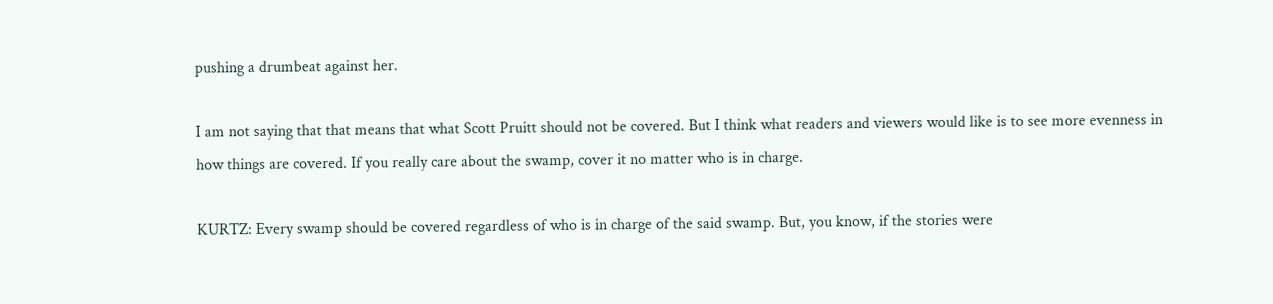pushing a drumbeat against her.

I am not saying that that means that what Scott Pruitt should not be covered. But I think what readers and viewers would like is to see more evenness in how things are covered. If you really care about the swamp, cover it no matter who is in charge.

KURTZ: Every swamp should be covered regardless of who is in charge of the said swamp. But, you know, if the stories were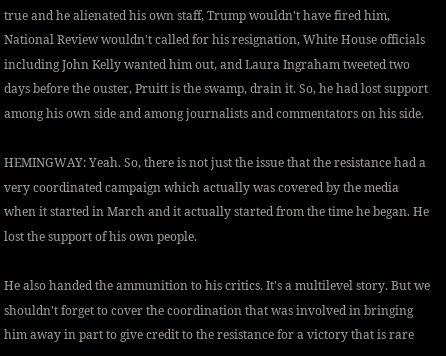true and he alienated his own staff, Trump wouldn't have fired him, National Review wouldn't called for his resignation, White House officials including John Kelly wanted him out, and Laura Ingraham tweeted two days before the ouster, Pruitt is the swamp, drain it. So, he had lost support among his own side and among journalists and commentators on his side.

HEMINGWAY: Yeah. So, there is not just the issue that the resistance had a very coordinated campaign which actually was covered by the media when it started in March and it actually started from the time he began. He lost the support of his own people.

He also handed the ammunition to his critics. It's a multilevel story. But we shouldn't forget to cover the coordination that was involved in bringing him away in part to give credit to the resistance for a victory that is rare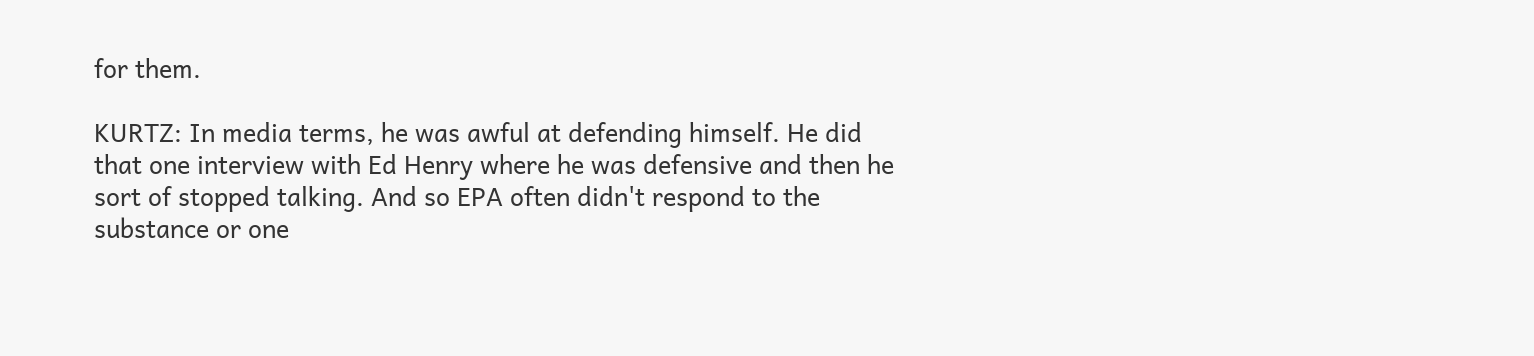for them.

KURTZ: In media terms, he was awful at defending himself. He did that one interview with Ed Henry where he was defensive and then he sort of stopped talking. And so EPA often didn't respond to the substance or one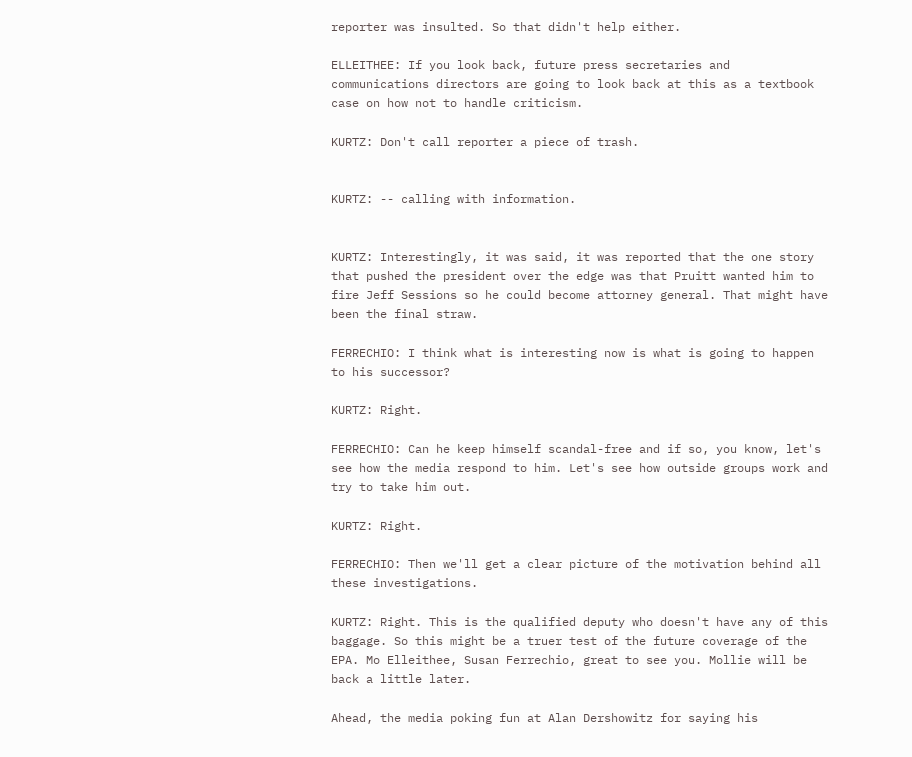reporter was insulted. So that didn't help either.

ELLEITHEE: If you look back, future press secretaries and communications directors are going to look back at this as a textbook case on how not to handle criticism.

KURTZ: Don't call reporter a piece of trash.


KURTZ: -- calling with information.


KURTZ: Interestingly, it was said, it was reported that the one story that pushed the president over the edge was that Pruitt wanted him to fire Jeff Sessions so he could become attorney general. That might have been the final straw.

FERRECHIO: I think what is interesting now is what is going to happen to his successor?

KURTZ: Right.

FERRECHIO: Can he keep himself scandal-free and if so, you know, let's see how the media respond to him. Let's see how outside groups work and try to take him out.

KURTZ: Right.

FERRECHIO: Then we'll get a clear picture of the motivation behind all these investigations.

KURTZ: Right. This is the qualified deputy who doesn't have any of this baggage. So this might be a truer test of the future coverage of the EPA. Mo Elleithee, Susan Ferrechio, great to see you. Mollie will be back a little later.

Ahead, the media poking fun at Alan Dershowitz for saying his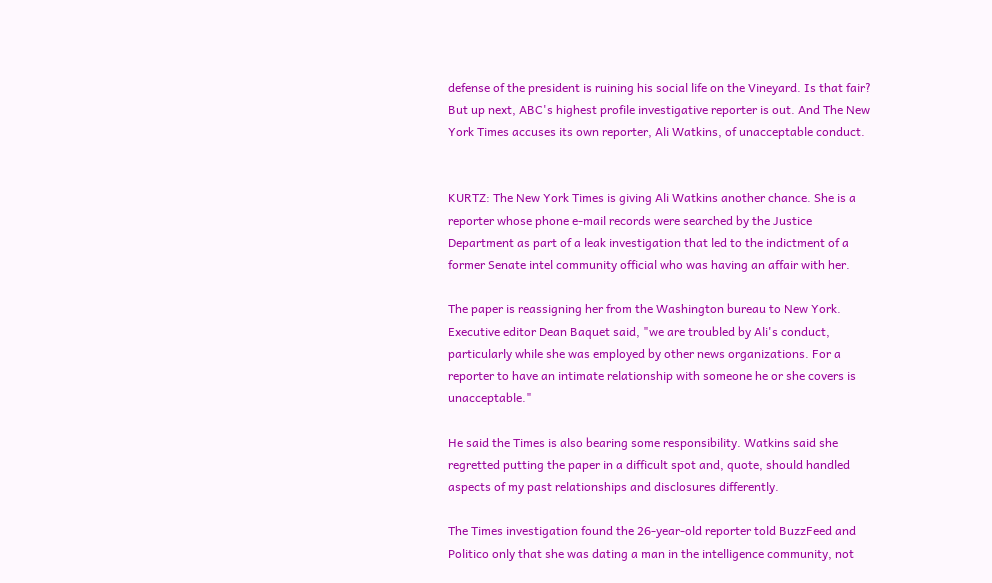defense of the president is ruining his social life on the Vineyard. Is that fair? But up next, ABC's highest profile investigative reporter is out. And The New York Times accuses its own reporter, Ali Watkins, of unacceptable conduct.


KURTZ: The New York Times is giving Ali Watkins another chance. She is a reporter whose phone e-mail records were searched by the Justice Department as part of a leak investigation that led to the indictment of a former Senate intel community official who was having an affair with her.

The paper is reassigning her from the Washington bureau to New York. Executive editor Dean Baquet said, "we are troubled by Ali's conduct, particularly while she was employed by other news organizations. For a reporter to have an intimate relationship with someone he or she covers is unacceptable."

He said the Times is also bearing some responsibility. Watkins said she regretted putting the paper in a difficult spot and, quote, should handled aspects of my past relationships and disclosures differently.

The Times investigation found the 26-year-old reporter told BuzzFeed and Politico only that she was dating a man in the intelligence community, not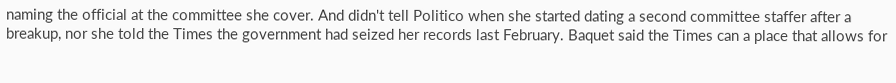naming the official at the committee she cover. And didn't tell Politico when she started dating a second committee staffer after a breakup, nor she told the Times the government had seized her records last February. Baquet said the Times can a place that allows for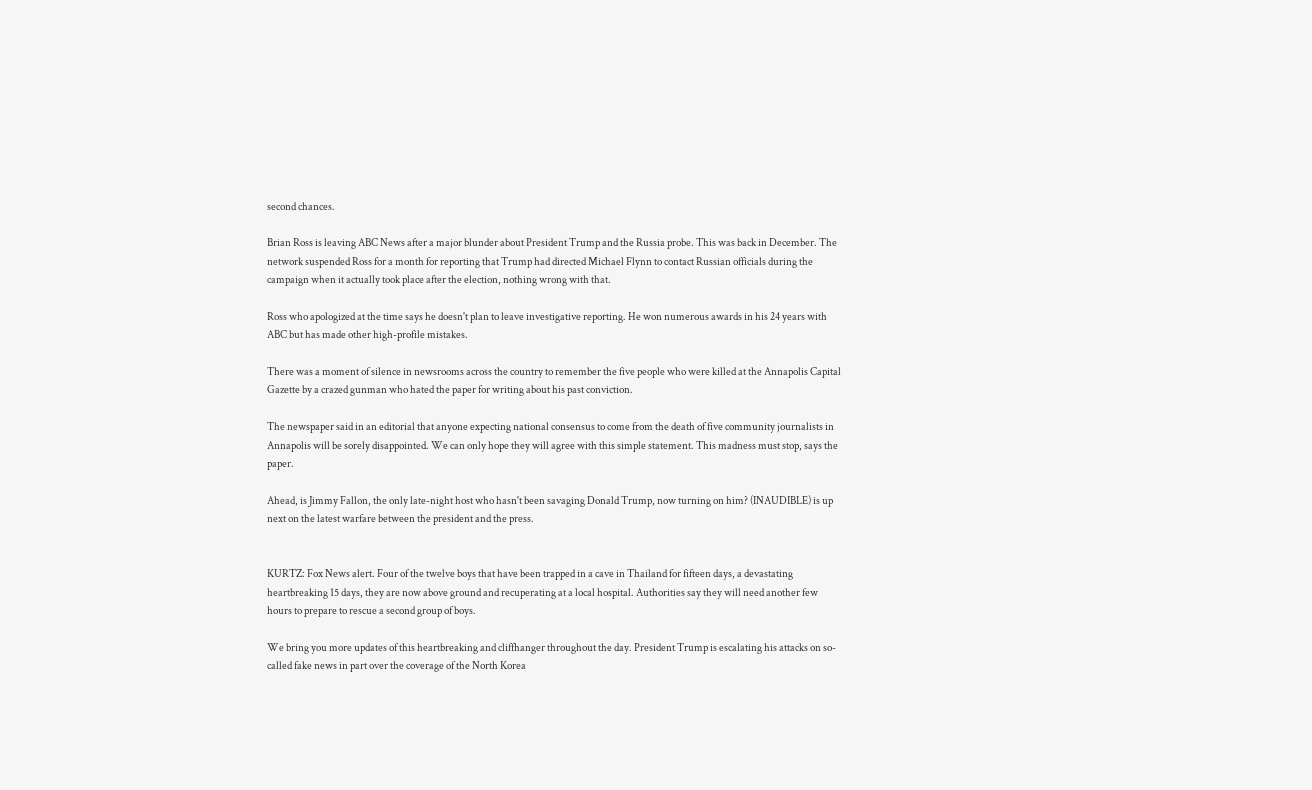second chances.

Brian Ross is leaving ABC News after a major blunder about President Trump and the Russia probe. This was back in December. The network suspended Ross for a month for reporting that Trump had directed Michael Flynn to contact Russian officials during the campaign when it actually took place after the election, nothing wrong with that.

Ross who apologized at the time says he doesn't plan to leave investigative reporting. He won numerous awards in his 24 years with ABC but has made other high-profile mistakes.

There was a moment of silence in newsrooms across the country to remember the five people who were killed at the Annapolis Capital Gazette by a crazed gunman who hated the paper for writing about his past conviction.

The newspaper said in an editorial that anyone expecting national consensus to come from the death of five community journalists in Annapolis will be sorely disappointed. We can only hope they will agree with this simple statement. This madness must stop, says the paper.

Ahead, is Jimmy Fallon, the only late-night host who hasn't been savaging Donald Trump, now turning on him? (INAUDIBLE) is up next on the latest warfare between the president and the press.


KURTZ: Fox News alert. Four of the twelve boys that have been trapped in a cave in Thailand for fifteen days, a devastating heartbreaking 15 days, they are now above ground and recuperating at a local hospital. Authorities say they will need another few hours to prepare to rescue a second group of boys.

We bring you more updates of this heartbreaking and cliffhanger throughout the day. President Trump is escalating his attacks on so-called fake news in part over the coverage of the North Korea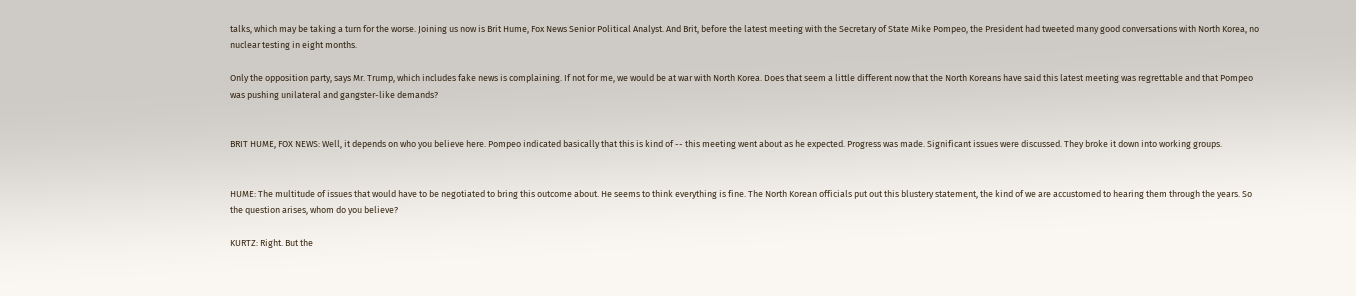talks, which may be taking a turn for the worse. Joining us now is Brit Hume, Fox News Senior Political Analyst. And Brit, before the latest meeting with the Secretary of State Mike Pompeo, the President had tweeted many good conversations with North Korea, no nuclear testing in eight months.

Only the opposition party, says Mr. Trump, which includes fake news is complaining. If not for me, we would be at war with North Korea. Does that seem a little different now that the North Koreans have said this latest meeting was regrettable and that Pompeo was pushing unilateral and gangster-like demands?


BRIT HUME, FOX NEWS: Well, it depends on who you believe here. Pompeo indicated basically that this is kind of -- this meeting went about as he expected. Progress was made. Significant issues were discussed. They broke it down into working groups.


HUME: The multitude of issues that would have to be negotiated to bring this outcome about. He seems to think everything is fine. The North Korean officials put out this blustery statement, the kind of we are accustomed to hearing them through the years. So the question arises, whom do you believe?

KURTZ: Right. But the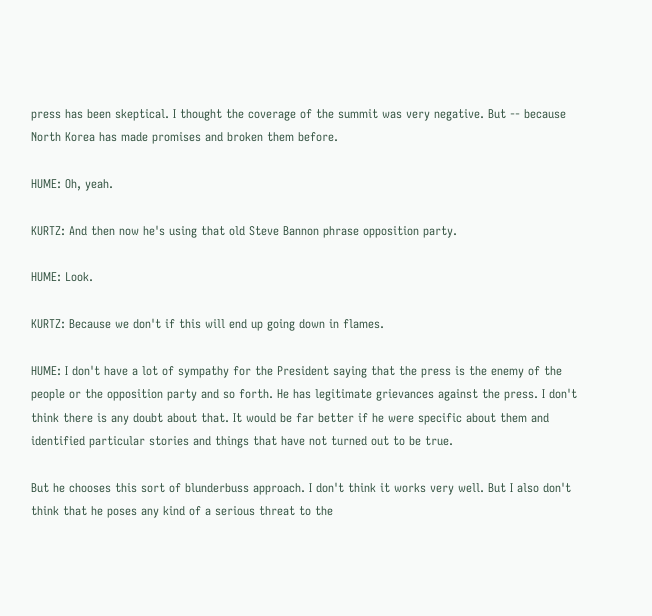press has been skeptical. I thought the coverage of the summit was very negative. But -- because North Korea has made promises and broken them before.

HUME: Oh, yeah.

KURTZ: And then now he's using that old Steve Bannon phrase opposition party.

HUME: Look.

KURTZ: Because we don't if this will end up going down in flames.

HUME: I don't have a lot of sympathy for the President saying that the press is the enemy of the people or the opposition party and so forth. He has legitimate grievances against the press. I don't think there is any doubt about that. It would be far better if he were specific about them and identified particular stories and things that have not turned out to be true.

But he chooses this sort of blunderbuss approach. I don't think it works very well. But I also don't think that he poses any kind of a serious threat to the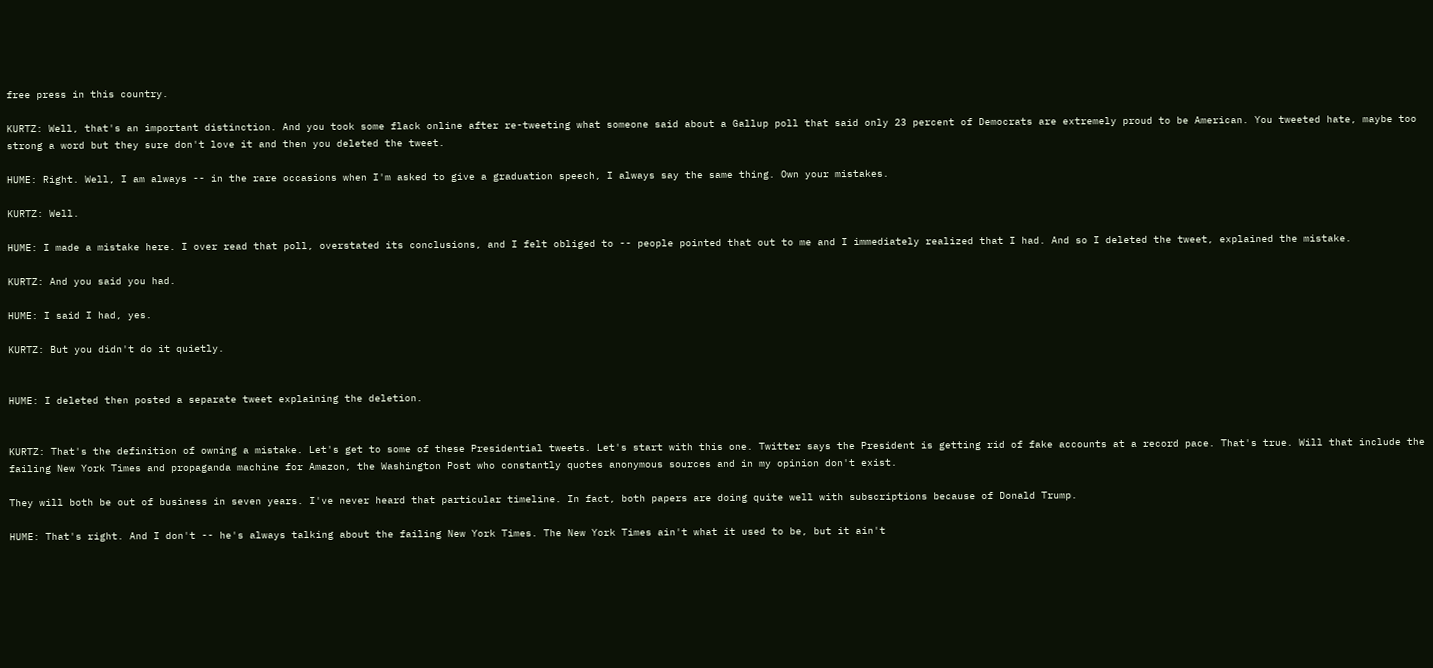free press in this country.

KURTZ: Well, that's an important distinction. And you took some flack online after re-tweeting what someone said about a Gallup poll that said only 23 percent of Democrats are extremely proud to be American. You tweeted hate, maybe too strong a word but they sure don't love it and then you deleted the tweet.

HUME: Right. Well, I am always -- in the rare occasions when I'm asked to give a graduation speech, I always say the same thing. Own your mistakes.

KURTZ: Well.

HUME: I made a mistake here. I over read that poll, overstated its conclusions, and I felt obliged to -- people pointed that out to me and I immediately realized that I had. And so I deleted the tweet, explained the mistake.

KURTZ: And you said you had.

HUME: I said I had, yes.

KURTZ: But you didn't do it quietly.


HUME: I deleted then posted a separate tweet explaining the deletion.


KURTZ: That's the definition of owning a mistake. Let's get to some of these Presidential tweets. Let's start with this one. Twitter says the President is getting rid of fake accounts at a record pace. That's true. Will that include the failing New York Times and propaganda machine for Amazon, the Washington Post who constantly quotes anonymous sources and in my opinion don't exist.

They will both be out of business in seven years. I've never heard that particular timeline. In fact, both papers are doing quite well with subscriptions because of Donald Trump.

HUME: That's right. And I don't -- he's always talking about the failing New York Times. The New York Times ain't what it used to be, but it ain't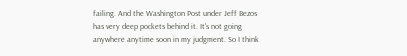failing. And the Washington Post under Jeff Bezos has very deep pockets behind it. It's not going anywhere anytime soon in my judgment. So I think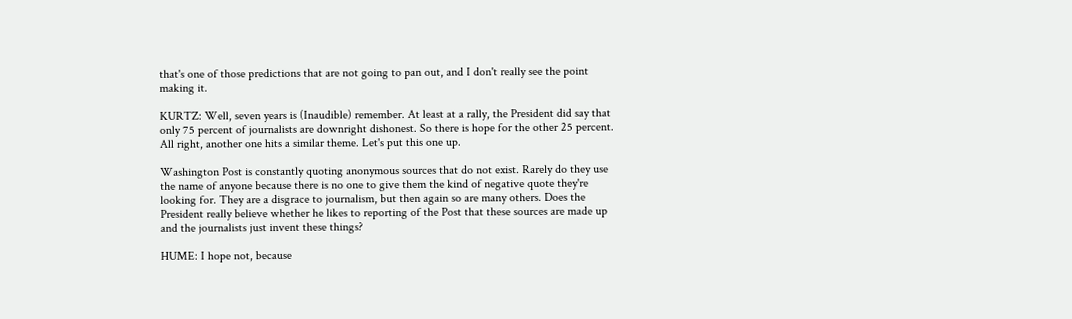that's one of those predictions that are not going to pan out, and I don't really see the point making it.

KURTZ: Well, seven years is (Inaudible) remember. At least at a rally, the President did say that only 75 percent of journalists are downright dishonest. So there is hope for the other 25 percent. All right, another one hits a similar theme. Let's put this one up.

Washington Post is constantly quoting anonymous sources that do not exist. Rarely do they use the name of anyone because there is no one to give them the kind of negative quote they're looking for. They are a disgrace to journalism, but then again so are many others. Does the President really believe whether he likes to reporting of the Post that these sources are made up and the journalists just invent these things?

HUME: I hope not, because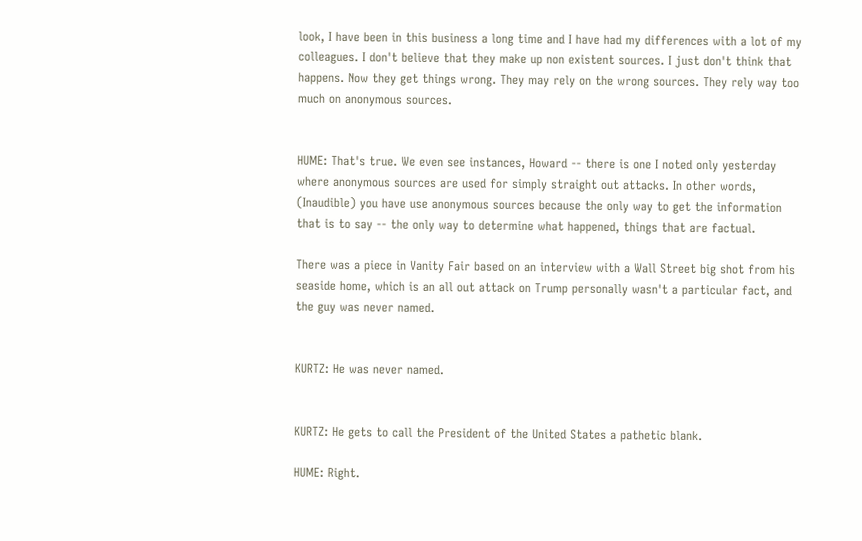look, I have been in this business a long time and I have had my differences with a lot of my colleagues. I don't believe that they make up non existent sources. I just don't think that happens. Now they get things wrong. They may rely on the wrong sources. They rely way too much on anonymous sources.


HUME: That's true. We even see instances, Howard -- there is one I noted only yesterday where anonymous sources are used for simply straight out attacks. In other words, (Inaudible) you have use anonymous sources because the only way to get the information that is to say -- the only way to determine what happened, things that are factual.

There was a piece in Vanity Fair based on an interview with a Wall Street big shot from his seaside home, which is an all out attack on Trump personally wasn't a particular fact, and the guy was never named.


KURTZ: He was never named.


KURTZ: He gets to call the President of the United States a pathetic blank.

HUME: Right.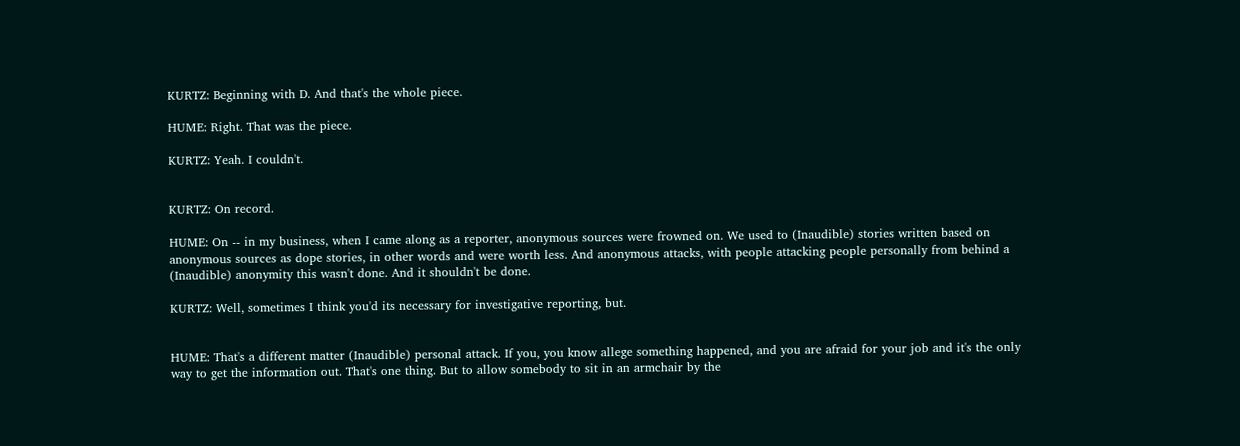KURTZ: Beginning with D. And that's the whole piece.

HUME: Right. That was the piece.

KURTZ: Yeah. I couldn't.


KURTZ: On record.

HUME: On -- in my business, when I came along as a reporter, anonymous sources were frowned on. We used to (Inaudible) stories written based on anonymous sources as dope stories, in other words and were worth less. And anonymous attacks, with people attacking people personally from behind a (Inaudible) anonymity this wasn't done. And it shouldn't be done.

KURTZ: Well, sometimes I think you'd its necessary for investigative reporting, but.


HUME: That's a different matter (Inaudible) personal attack. If you, you know allege something happened, and you are afraid for your job and it's the only way to get the information out. That's one thing. But to allow somebody to sit in an armchair by the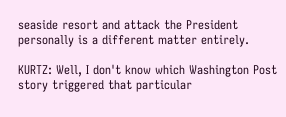seaside resort and attack the President personally is a different matter entirely.

KURTZ: Well, I don't know which Washington Post story triggered that particular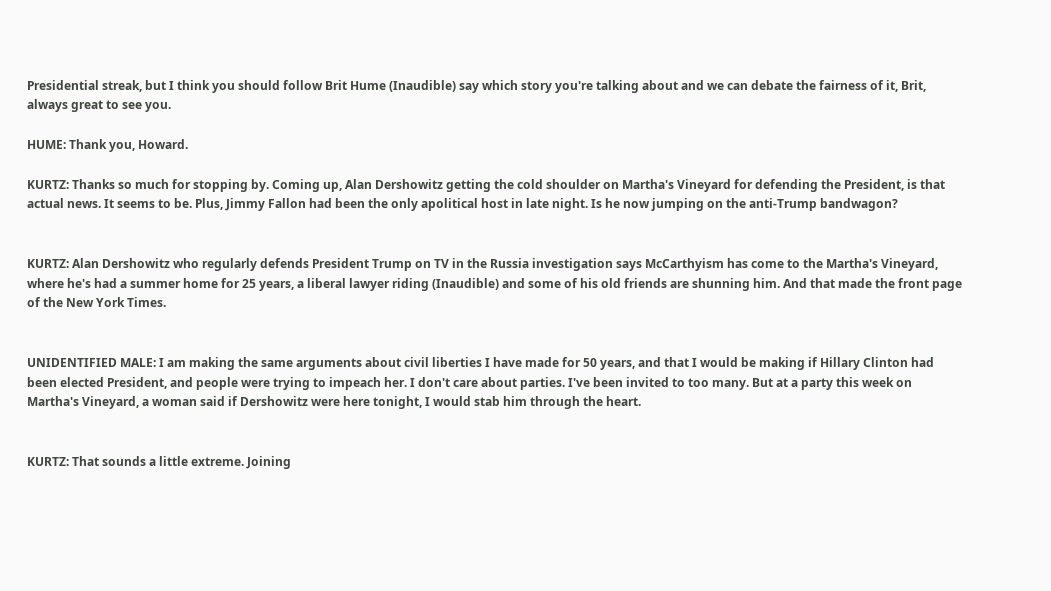Presidential streak, but I think you should follow Brit Hume (Inaudible) say which story you're talking about and we can debate the fairness of it, Brit, always great to see you.

HUME: Thank you, Howard.

KURTZ: Thanks so much for stopping by. Coming up, Alan Dershowitz getting the cold shoulder on Martha's Vineyard for defending the President, is that actual news. It seems to be. Plus, Jimmy Fallon had been the only apolitical host in late night. Is he now jumping on the anti-Trump bandwagon?


KURTZ: Alan Dershowitz who regularly defends President Trump on TV in the Russia investigation says McCarthyism has come to the Martha's Vineyard, where he's had a summer home for 25 years, a liberal lawyer riding (Inaudible) and some of his old friends are shunning him. And that made the front page of the New York Times.


UNIDENTIFIED MALE: I am making the same arguments about civil liberties I have made for 50 years, and that I would be making if Hillary Clinton had been elected President, and people were trying to impeach her. I don't care about parties. I've been invited to too many. But at a party this week on Martha's Vineyard, a woman said if Dershowitz were here tonight, I would stab him through the heart.


KURTZ: That sounds a little extreme. Joining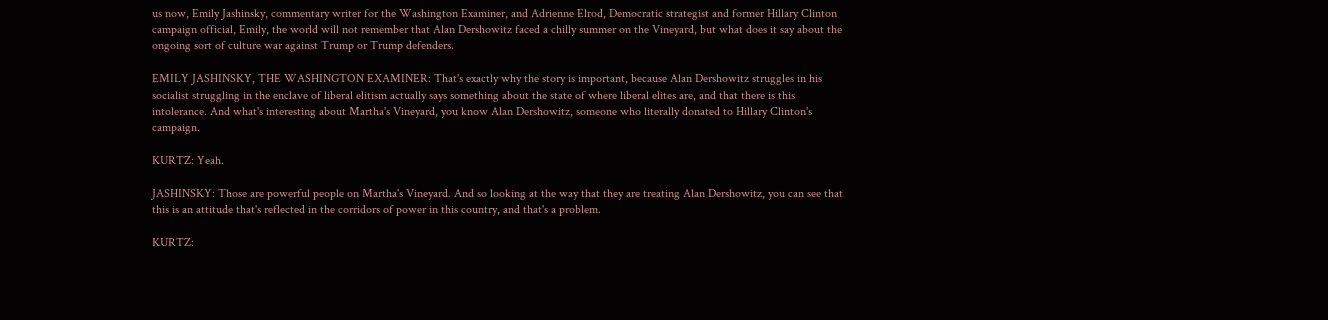us now, Emily Jashinsky, commentary writer for the Washington Examiner, and Adrienne Elrod, Democratic strategist and former Hillary Clinton campaign official, Emily, the world will not remember that Alan Dershowitz faced a chilly summer on the Vineyard, but what does it say about the ongoing sort of culture war against Trump or Trump defenders.

EMILY JASHINSKY, THE WASHINGTON EXAMINER: That's exactly why the story is important, because Alan Dershowitz struggles in his socialist struggling in the enclave of liberal elitism actually says something about the state of where liberal elites are, and that there is this intolerance. And what's interesting about Martha's Vineyard, you know Alan Dershowitz, someone who literally donated to Hillary Clinton's campaign.

KURTZ: Yeah.

JASHINSKY: Those are powerful people on Martha's Vineyard. And so looking at the way that they are treating Alan Dershowitz, you can see that this is an attitude that's reflected in the corridors of power in this country, and that's a problem.

KURTZ: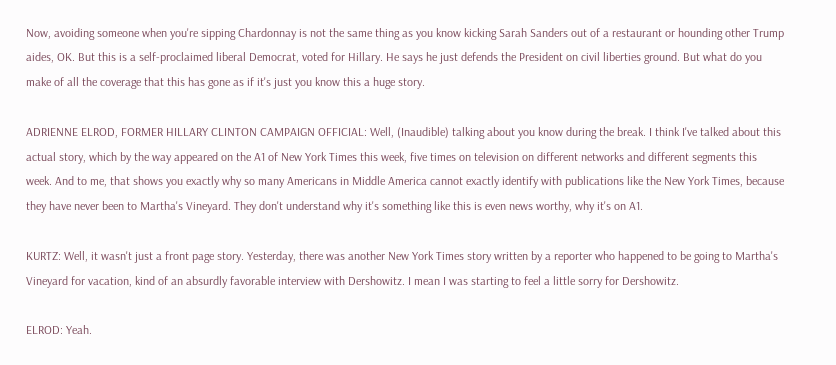Now, avoiding someone when you're sipping Chardonnay is not the same thing as you know kicking Sarah Sanders out of a restaurant or hounding other Trump aides, OK. But this is a self-proclaimed liberal Democrat, voted for Hillary. He says he just defends the President on civil liberties ground. But what do you make of all the coverage that this has gone as if it's just you know this a huge story.

ADRIENNE ELROD, FORMER HILLARY CLINTON CAMPAIGN OFFICIAL: Well, (Inaudible) talking about you know during the break. I think I've talked about this actual story, which by the way appeared on the A1 of New York Times this week, five times on television on different networks and different segments this week. And to me, that shows you exactly why so many Americans in Middle America cannot exactly identify with publications like the New York Times, because they have never been to Martha's Vineyard. They don't understand why it's something like this is even news worthy, why it's on A1.

KURTZ: Well, it wasn't just a front page story. Yesterday, there was another New York Times story written by a reporter who happened to be going to Martha's Vineyard for vacation, kind of an absurdly favorable interview with Dershowitz. I mean I was starting to feel a little sorry for Dershowitz.

ELROD: Yeah.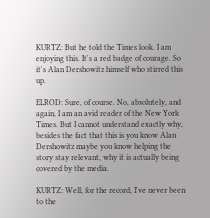KURTZ: But he told the Times look. I am enjoying this. It's a red badge of courage. So it's Alan Dershowitz himself who stirred this up.

ELROD: Sure, of course. No, absolutely, and again, I am an avid reader of the New York Times. But I cannot understand exactly why, besides the fact that this is you know Alan Dershowitz maybe you know helping the story stay relevant, why it is actually being covered by the media.

KURTZ: Well, for the record, I've never been to the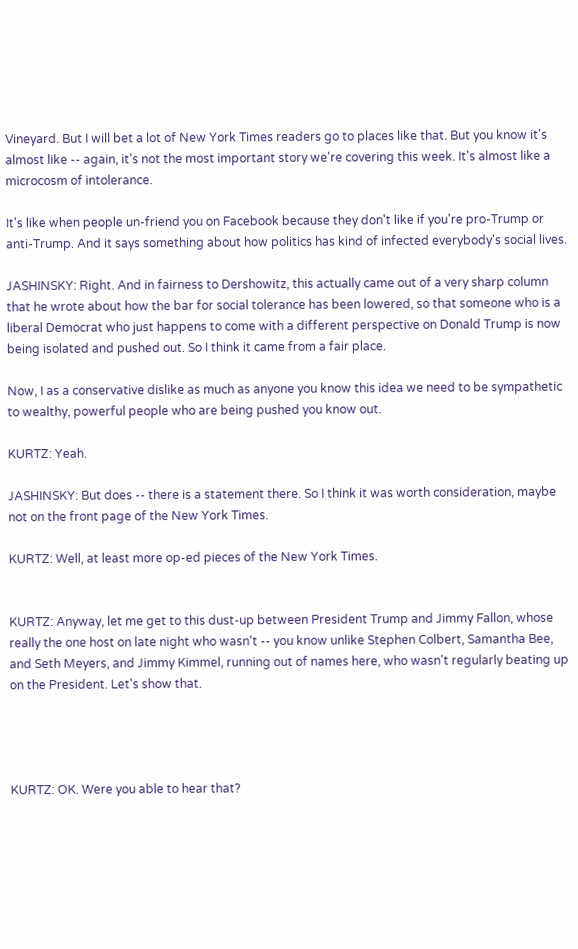Vineyard. But I will bet a lot of New York Times readers go to places like that. But you know it's almost like -- again, it's not the most important story we're covering this week. It's almost like a microcosm of intolerance.

It's like when people un-friend you on Facebook because they don't like if you're pro-Trump or anti-Trump. And it says something about how politics has kind of infected everybody's social lives.

JASHINSKY: Right. And in fairness to Dershowitz, this actually came out of a very sharp column that he wrote about how the bar for social tolerance has been lowered, so that someone who is a liberal Democrat who just happens to come with a different perspective on Donald Trump is now being isolated and pushed out. So I think it came from a fair place.

Now, I as a conservative dislike as much as anyone you know this idea we need to be sympathetic to wealthy, powerful people who are being pushed you know out.

KURTZ: Yeah.

JASHINSKY: But does -- there is a statement there. So I think it was worth consideration, maybe not on the front page of the New York Times.

KURTZ: Well, at least more op-ed pieces of the New York Times.


KURTZ: Anyway, let me get to this dust-up between President Trump and Jimmy Fallon, whose really the one host on late night who wasn't -- you know unlike Stephen Colbert, Samantha Bee, and Seth Meyers, and Jimmy Kimmel, running out of names here, who wasn't regularly beating up on the President. Let's show that.




KURTZ: OK. Were you able to hear that?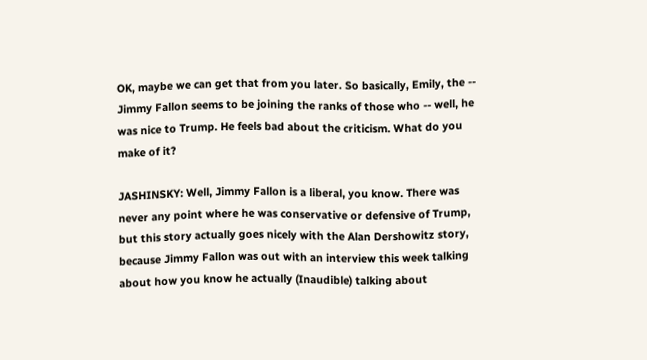OK, maybe we can get that from you later. So basically, Emily, the -- Jimmy Fallon seems to be joining the ranks of those who -- well, he was nice to Trump. He feels bad about the criticism. What do you make of it?

JASHINSKY: Well, Jimmy Fallon is a liberal, you know. There was never any point where he was conservative or defensive of Trump, but this story actually goes nicely with the Alan Dershowitz story, because Jimmy Fallon was out with an interview this week talking about how you know he actually (Inaudible) talking about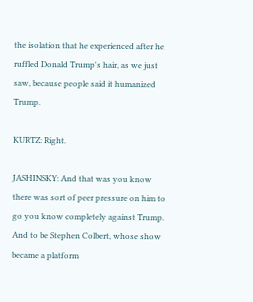the isolation that he experienced after he ruffled Donald Trump's hair, as we just saw, because people said it humanized Trump.

KURTZ: Right.

JASHINSKY: And that was you know there was sort of peer pressure on him to go you know completely against Trump. And to be Stephen Colbert, whose show became a platform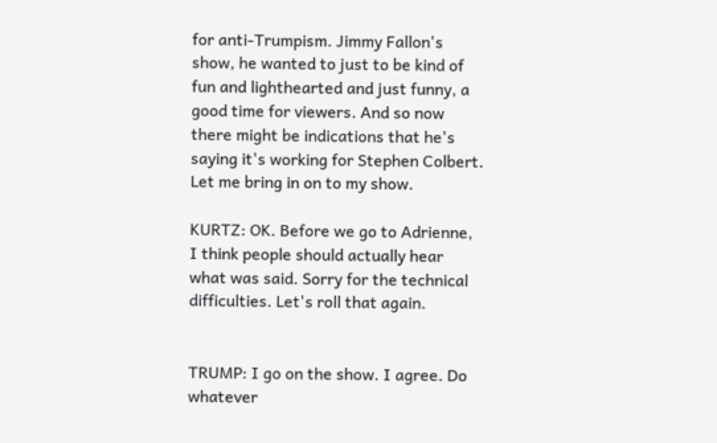for anti-Trumpism. Jimmy Fallon's show, he wanted to just to be kind of fun and lighthearted and just funny, a good time for viewers. And so now there might be indications that he's saying it's working for Stephen Colbert. Let me bring in on to my show.

KURTZ: OK. Before we go to Adrienne, I think people should actually hear what was said. Sorry for the technical difficulties. Let's roll that again.


TRUMP: I go on the show. I agree. Do whatever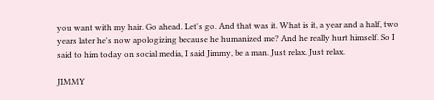you want with my hair. Go ahead. Let's go. And that was it. What is it, a year and a half, two years later he's now apologizing because he humanized me? And he really hurt himself. So I said to him today on social media, I said Jimmy, be a man. Just relax. Just relax.

JIMMY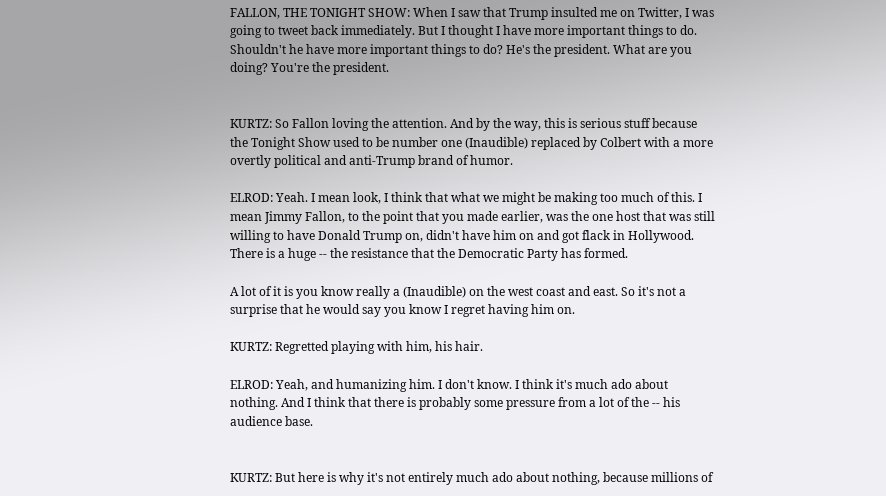FALLON, THE TONIGHT SHOW: When I saw that Trump insulted me on Twitter, I was going to tweet back immediately. But I thought I have more important things to do. Shouldn't he have more important things to do? He's the president. What are you doing? You're the president.


KURTZ: So Fallon loving the attention. And by the way, this is serious stuff because the Tonight Show used to be number one (Inaudible) replaced by Colbert with a more overtly political and anti-Trump brand of humor.

ELROD: Yeah. I mean look, I think that what we might be making too much of this. I mean Jimmy Fallon, to the point that you made earlier, was the one host that was still willing to have Donald Trump on, didn't have him on and got flack in Hollywood. There is a huge -- the resistance that the Democratic Party has formed.

A lot of it is you know really a (Inaudible) on the west coast and east. So it's not a surprise that he would say you know I regret having him on.

KURTZ: Regretted playing with him, his hair.

ELROD: Yeah, and humanizing him. I don't know. I think it's much ado about nothing. And I think that there is probably some pressure from a lot of the -- his audience base.


KURTZ: But here is why it's not entirely much ado about nothing, because millions of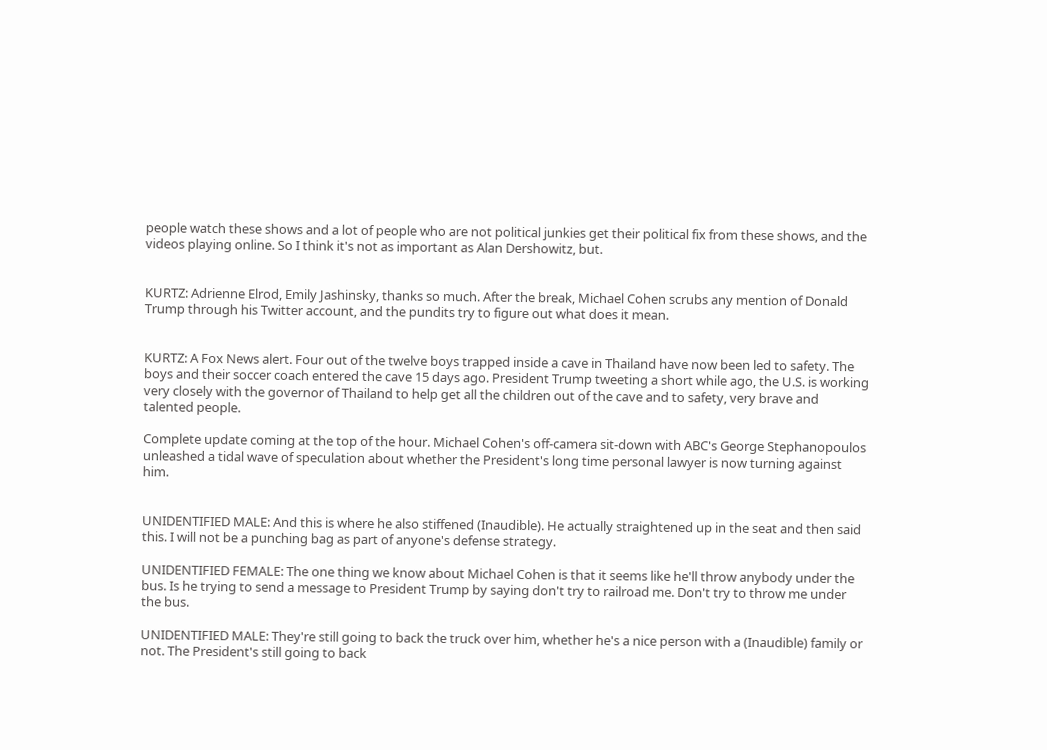people watch these shows and a lot of people who are not political junkies get their political fix from these shows, and the videos playing online. So I think it's not as important as Alan Dershowitz, but.


KURTZ: Adrienne Elrod, Emily Jashinsky, thanks so much. After the break, Michael Cohen scrubs any mention of Donald Trump through his Twitter account, and the pundits try to figure out what does it mean.


KURTZ: A Fox News alert. Four out of the twelve boys trapped inside a cave in Thailand have now been led to safety. The boys and their soccer coach entered the cave 15 days ago. President Trump tweeting a short while ago, the U.S. is working very closely with the governor of Thailand to help get all the children out of the cave and to safety, very brave and talented people.

Complete update coming at the top of the hour. Michael Cohen's off-camera sit-down with ABC's George Stephanopoulos unleashed a tidal wave of speculation about whether the President's long time personal lawyer is now turning against him.


UNIDENTIFIED MALE: And this is where he also stiffened (Inaudible). He actually straightened up in the seat and then said this. I will not be a punching bag as part of anyone's defense strategy.

UNIDENTIFIED FEMALE: The one thing we know about Michael Cohen is that it seems like he'll throw anybody under the bus. Is he trying to send a message to President Trump by saying don't try to railroad me. Don't try to throw me under the bus.

UNIDENTIFIED MALE: They're still going to back the truck over him, whether he's a nice person with a (Inaudible) family or not. The President's still going to back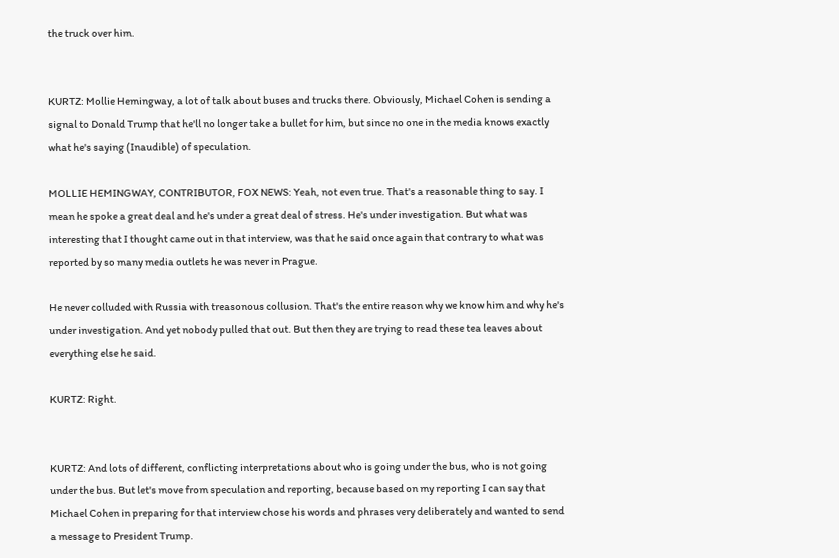the truck over him.


KURTZ: Mollie Hemingway, a lot of talk about buses and trucks there. Obviously, Michael Cohen is sending a signal to Donald Trump that he'll no longer take a bullet for him, but since no one in the media knows exactly what he's saying (Inaudible) of speculation.

MOLLIE HEMINGWAY, CONTRIBUTOR, FOX NEWS: Yeah, not even true. That's a reasonable thing to say. I mean he spoke a great deal and he's under a great deal of stress. He's under investigation. But what was interesting that I thought came out in that interview, was that he said once again that contrary to what was reported by so many media outlets he was never in Prague.

He never colluded with Russia with treasonous collusion. That's the entire reason why we know him and why he's under investigation. And yet nobody pulled that out. But then they are trying to read these tea leaves about everything else he said.

KURTZ: Right.


KURTZ: And lots of different, conflicting interpretations about who is going under the bus, who is not going under the bus. But let's move from speculation and reporting, because based on my reporting I can say that Michael Cohen in preparing for that interview chose his words and phrases very deliberately and wanted to send a message to President Trump.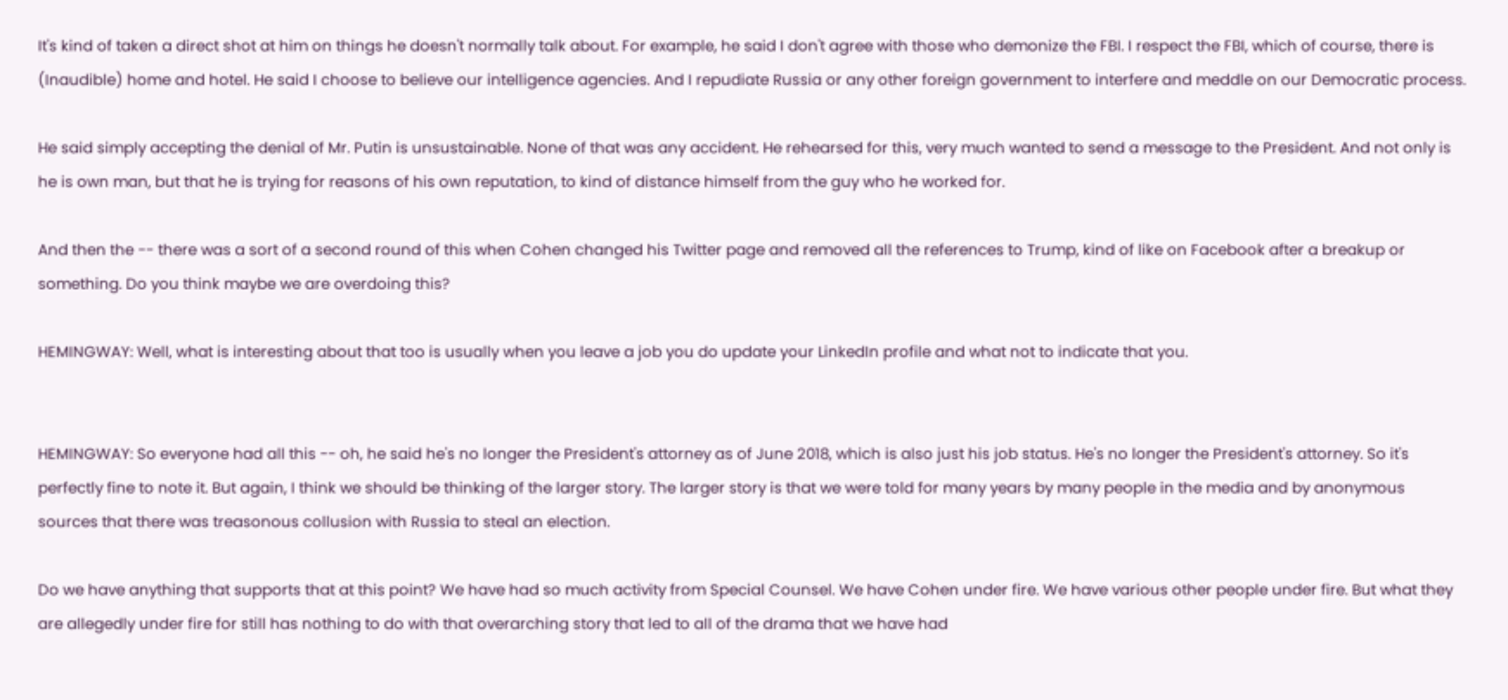It's kind of taken a direct shot at him on things he doesn't normally talk about. For example, he said I don't agree with those who demonize the FBI. I respect the FBI, which of course, there is (Inaudible) home and hotel. He said I choose to believe our intelligence agencies. And I repudiate Russia or any other foreign government to interfere and meddle on our Democratic process.

He said simply accepting the denial of Mr. Putin is unsustainable. None of that was any accident. He rehearsed for this, very much wanted to send a message to the President. And not only is he is own man, but that he is trying for reasons of his own reputation, to kind of distance himself from the guy who he worked for.

And then the -- there was a sort of a second round of this when Cohen changed his Twitter page and removed all the references to Trump, kind of like on Facebook after a breakup or something. Do you think maybe we are overdoing this?

HEMINGWAY: Well, what is interesting about that too is usually when you leave a job you do update your LinkedIn profile and what not to indicate that you.


HEMINGWAY: So everyone had all this -- oh, he said he's no longer the President's attorney as of June 2018, which is also just his job status. He's no longer the President's attorney. So it's perfectly fine to note it. But again, I think we should be thinking of the larger story. The larger story is that we were told for many years by many people in the media and by anonymous sources that there was treasonous collusion with Russia to steal an election.

Do we have anything that supports that at this point? We have had so much activity from Special Counsel. We have Cohen under fire. We have various other people under fire. But what they are allegedly under fire for still has nothing to do with that overarching story that led to all of the drama that we have had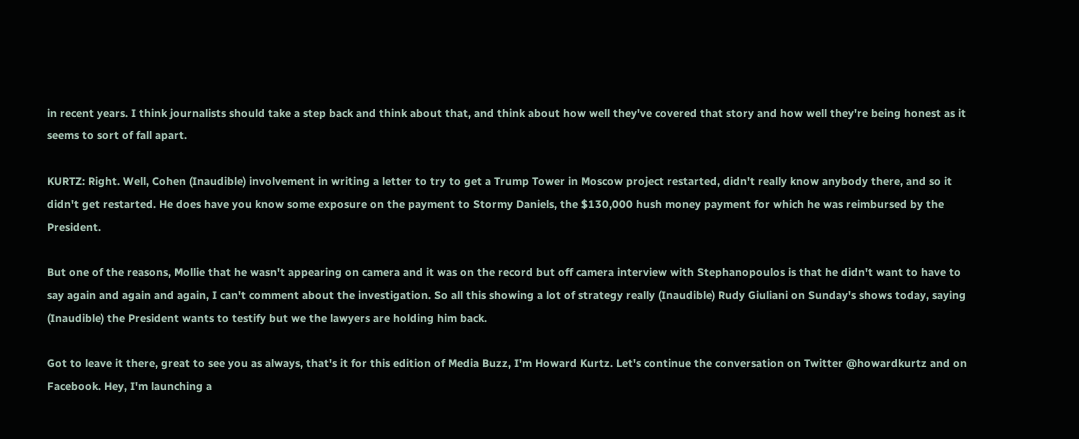in recent years. I think journalists should take a step back and think about that, and think about how well they've covered that story and how well they're being honest as it seems to sort of fall apart.

KURTZ: Right. Well, Cohen (Inaudible) involvement in writing a letter to try to get a Trump Tower in Moscow project restarted, didn't really know anybody there, and so it didn't get restarted. He does have you know some exposure on the payment to Stormy Daniels, the $130,000 hush money payment for which he was reimbursed by the President.

But one of the reasons, Mollie that he wasn't appearing on camera and it was on the record but off camera interview with Stephanopoulos is that he didn't want to have to say again and again and again, I can't comment about the investigation. So all this showing a lot of strategy really (Inaudible) Rudy Giuliani on Sunday's shows today, saying (Inaudible) the President wants to testify but we the lawyers are holding him back.

Got to leave it there, great to see you as always, that's it for this edition of Media Buzz, I'm Howard Kurtz. Let's continue the conversation on Twitter @howardkurtz and on Facebook. Hey, I'm launching a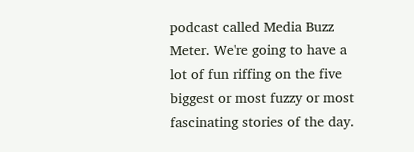podcast called Media Buzz Meter. We're going to have a lot of fun riffing on the five biggest or most fuzzy or most fascinating stories of the day.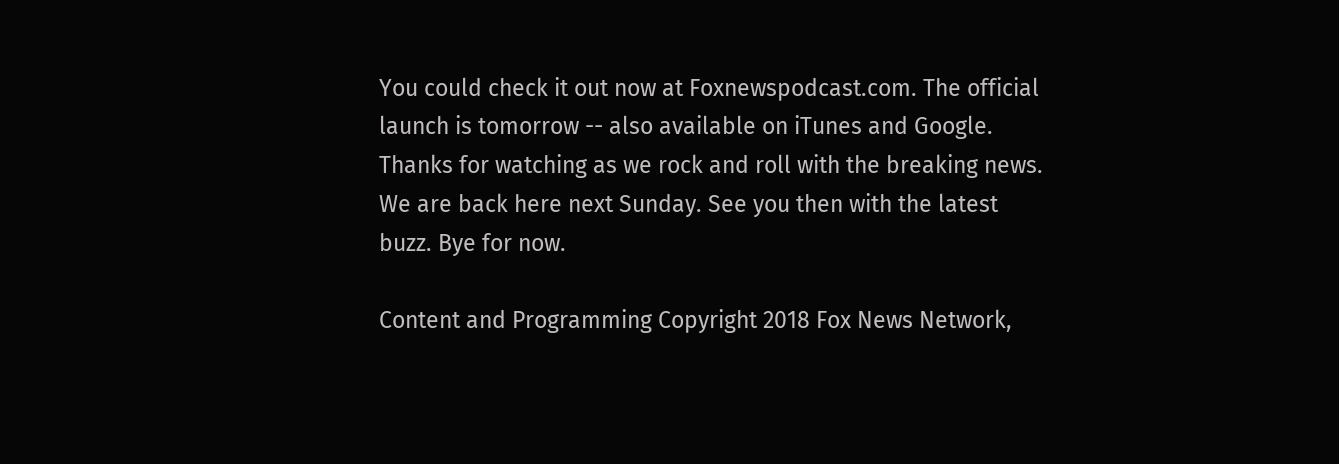You could check it out now at Foxnewspodcast.com. The official launch is tomorrow -- also available on iTunes and Google. Thanks for watching as we rock and roll with the breaking news. We are back here next Sunday. See you then with the latest buzz. Bye for now.

Content and Programming Copyright 2018 Fox News Network,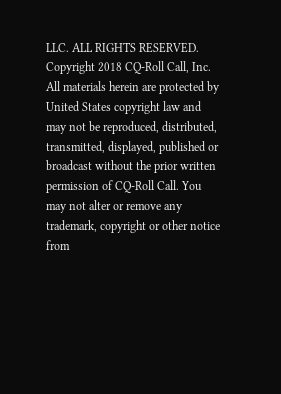LLC. ALL RIGHTS RESERVED. Copyright 2018 CQ-Roll Call, Inc. All materials herein are protected by United States copyright law and may not be reproduced, distributed, transmitted, displayed, published or broadcast without the prior written permission of CQ-Roll Call. You may not alter or remove any trademark, copyright or other notice from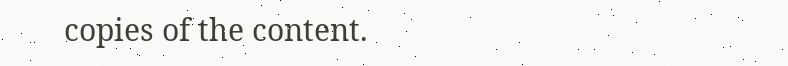copies of the content.